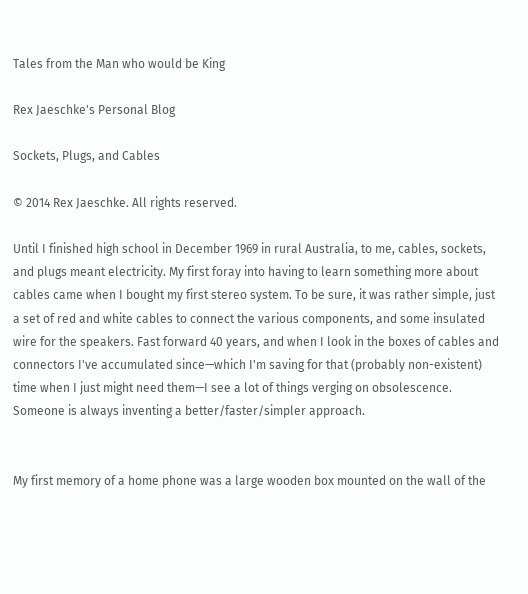Tales from the Man who would be King

Rex Jaeschke's Personal Blog

Sockets, Plugs, and Cables

© 2014 Rex Jaeschke. All rights reserved.

Until I finished high school in December 1969 in rural Australia, to me, cables, sockets, and plugs meant electricity. My first foray into having to learn something more about cables came when I bought my first stereo system. To be sure, it was rather simple, just a set of red and white cables to connect the various components, and some insulated wire for the speakers. Fast forward 40 years, and when I look in the boxes of cables and connectors I've accumulated since—which I'm saving for that (probably non-existent) time when I just might need them—I see a lot of things verging on obsolescence. Someone is always inventing a better/faster/simpler approach.


My first memory of a home phone was a large wooden box mounted on the wall of the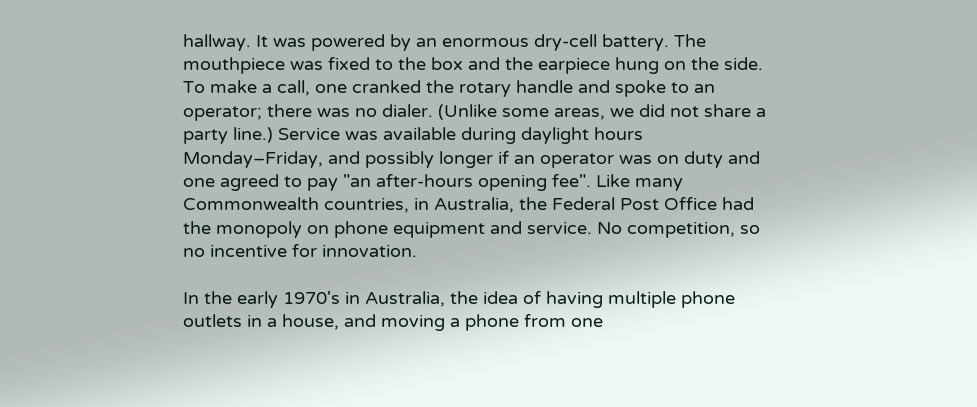hallway. It was powered by an enormous dry-cell battery. The mouthpiece was fixed to the box and the earpiece hung on the side. To make a call, one cranked the rotary handle and spoke to an operator; there was no dialer. (Unlike some areas, we did not share a party line.) Service was available during daylight hours Monday–Friday, and possibly longer if an operator was on duty and one agreed to pay "an after-hours opening fee". Like many Commonwealth countries, in Australia, the Federal Post Office had the monopoly on phone equipment and service. No competition, so no incentive for innovation.

In the early 1970's in Australia, the idea of having multiple phone outlets in a house, and moving a phone from one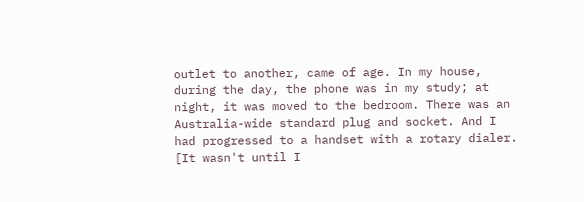outlet to another, came of age. In my house, during the day, the phone was in my study; at night, it was moved to the bedroom. There was an Australia-wide standard plug and socket. And I had progressed to a handset with a rotary dialer. [It wasn't until I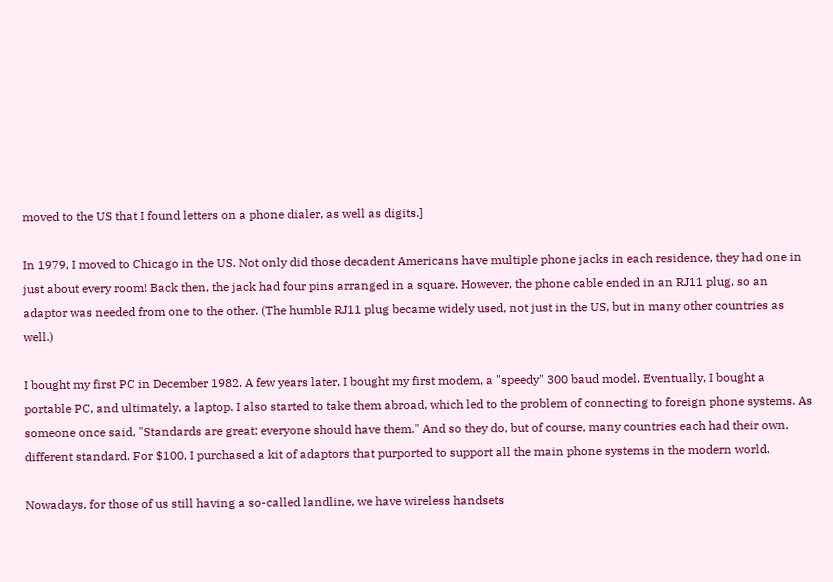moved to the US that I found letters on a phone dialer, as well as digits.]

In 1979, I moved to Chicago in the US. Not only did those decadent Americans have multiple phone jacks in each residence, they had one in just about every room! Back then, the jack had four pins arranged in a square. However, the phone cable ended in an RJ11 plug, so an adaptor was needed from one to the other. (The humble RJ11 plug became widely used, not just in the US, but in many other countries as well.)

I bought my first PC in December 1982. A few years later, I bought my first modem, a "speedy" 300 baud model. Eventually, I bought a portable PC, and ultimately, a laptop. I also started to take them abroad, which led to the problem of connecting to foreign phone systems. As someone once said, "Standards are great; everyone should have them." And so they do, but of course, many countries each had their own, different standard. For $100, I purchased a kit of adaptors that purported to support all the main phone systems in the modern world.

Nowadays, for those of us still having a so-called landline, we have wireless handsets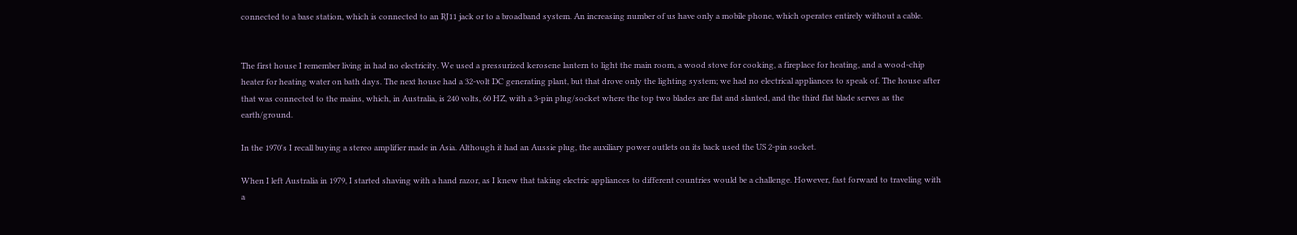connected to a base station, which is connected to an RJ11 jack or to a broadband system. An increasing number of us have only a mobile phone, which operates entirely without a cable.


The first house I remember living in had no electricity. We used a pressurized kerosene lantern to light the main room, a wood stove for cooking, a fireplace for heating, and a wood-chip heater for heating water on bath days. The next house had a 32-volt DC generating plant, but that drove only the lighting system; we had no electrical appliances to speak of. The house after that was connected to the mains, which, in Australia, is 240 volts, 60 HZ, with a 3-pin plug/socket where the top two blades are flat and slanted, and the third flat blade serves as the earth/ground.

In the 1970's I recall buying a stereo amplifier made in Asia. Although it had an Aussie plug, the auxiliary power outlets on its back used the US 2-pin socket.

When I left Australia in 1979, I started shaving with a hand razor, as I knew that taking electric appliances to different countries would be a challenge. However, fast forward to traveling with a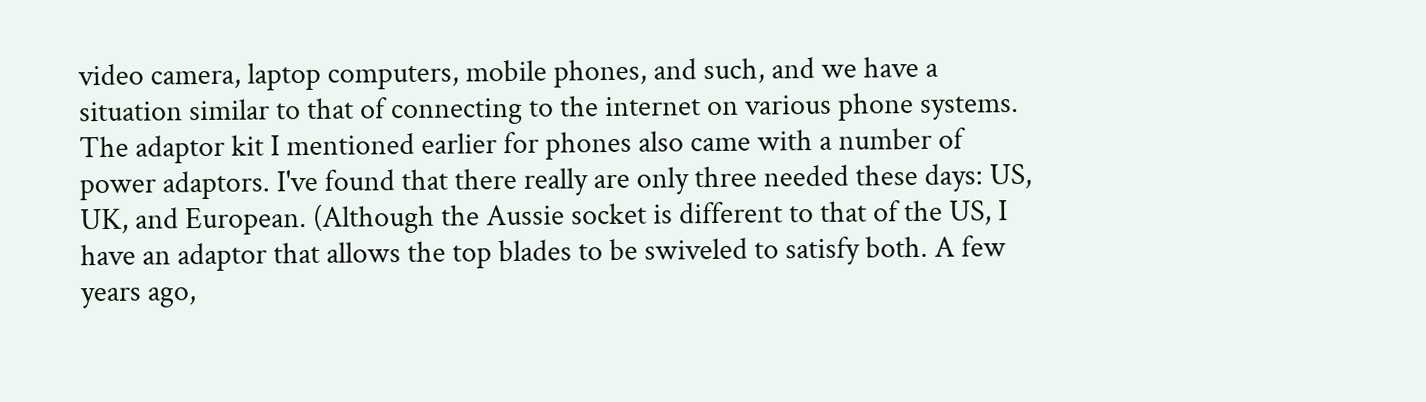video camera, laptop computers, mobile phones, and such, and we have a situation similar to that of connecting to the internet on various phone systems. The adaptor kit I mentioned earlier for phones also came with a number of power adaptors. I've found that there really are only three needed these days: US, UK, and European. (Although the Aussie socket is different to that of the US, I have an adaptor that allows the top blades to be swiveled to satisfy both. A few years ago,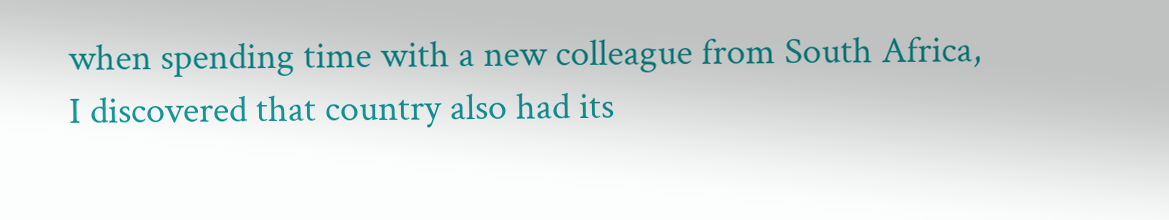when spending time with a new colleague from South Africa, I discovered that country also had its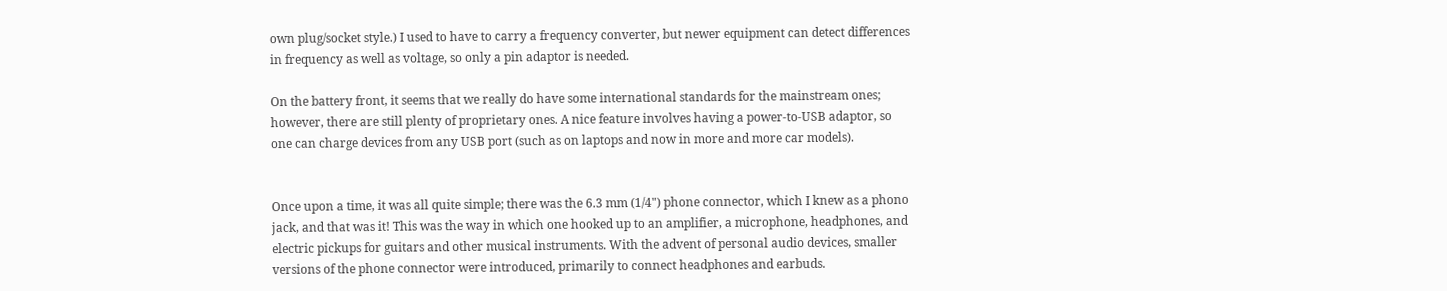own plug/socket style.) I used to have to carry a frequency converter, but newer equipment can detect differences in frequency as well as voltage, so only a pin adaptor is needed.

On the battery front, it seems that we really do have some international standards for the mainstream ones; however, there are still plenty of proprietary ones. A nice feature involves having a power-to-USB adaptor, so one can charge devices from any USB port (such as on laptops and now in more and more car models).


Once upon a time, it was all quite simple; there was the 6.3 mm (1/4") phone connector, which I knew as a phono jack, and that was it! This was the way in which one hooked up to an amplifier, a microphone, headphones, and electric pickups for guitars and other musical instruments. With the advent of personal audio devices, smaller versions of the phone connector were introduced, primarily to connect headphones and earbuds.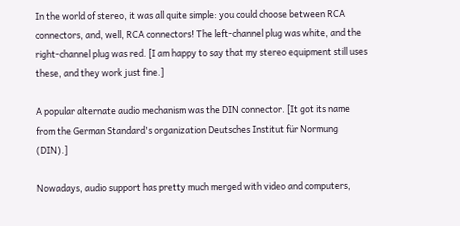In the world of stereo, it was all quite simple: you could choose between RCA connectors, and, well, RCA connectors! The left-channel plug was white, and the right-channel plug was red. [I am happy to say that my stereo equipment still uses these, and they work just fine.]

A popular alternate audio mechanism was the DIN connector. [It got its name from the German Standard's organization Deutsches Institut für Normung (DIN).]

Nowadays, audio support has pretty much merged with video and computers,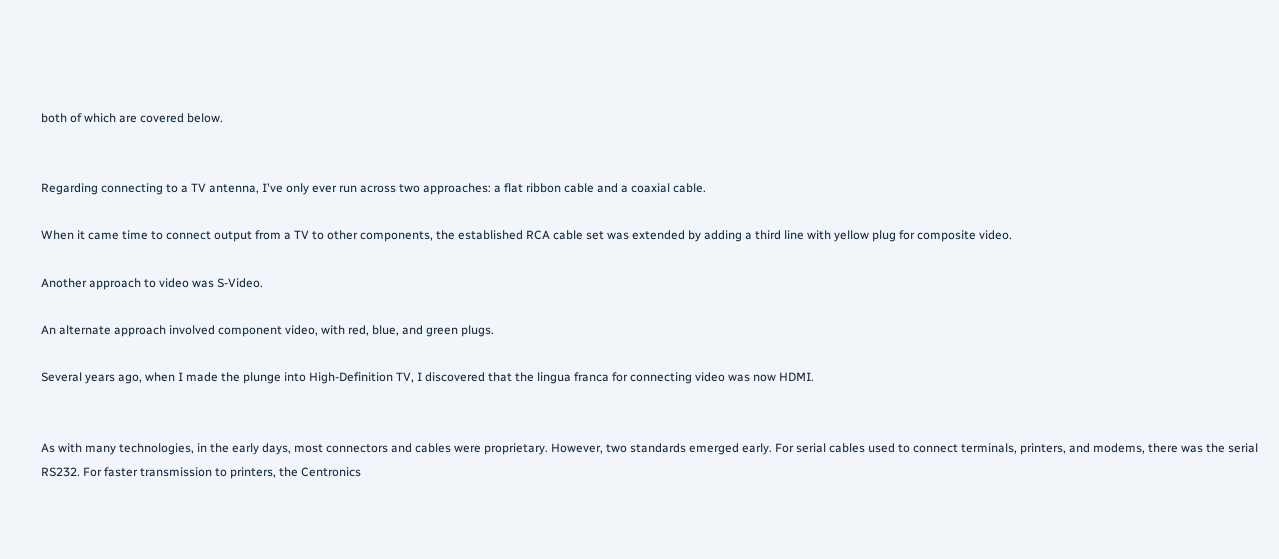both of which are covered below.


Regarding connecting to a TV antenna, I've only ever run across two approaches: a flat ribbon cable and a coaxial cable.

When it came time to connect output from a TV to other components, the established RCA cable set was extended by adding a third line with yellow plug for composite video.

Another approach to video was S-Video.

An alternate approach involved component video, with red, blue, and green plugs.

Several years ago, when I made the plunge into High-Definition TV, I discovered that the lingua franca for connecting video was now HDMI.


As with many technologies, in the early days, most connectors and cables were proprietary. However, two standards emerged early. For serial cables used to connect terminals, printers, and modems, there was the serial RS232. For faster transmission to printers, the Centronics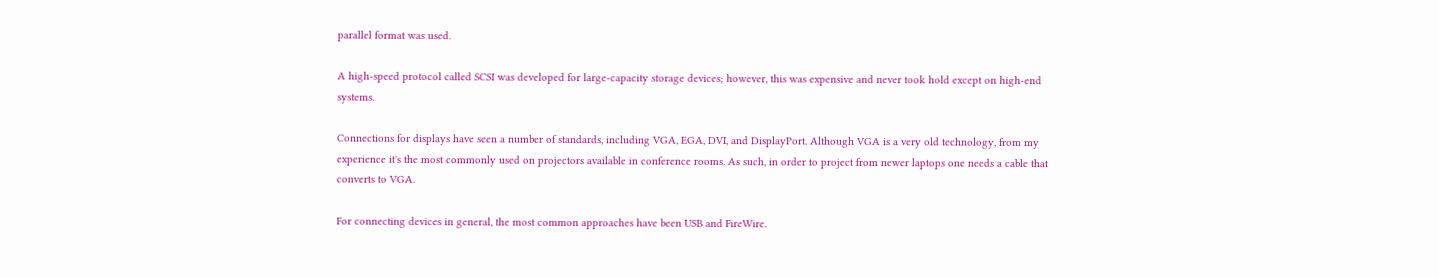parallel format was used.

A high-speed protocol called SCSI was developed for large-capacity storage devices; however, this was expensive and never took hold except on high-end systems.

Connections for displays have seen a number of standards, including VGA, EGA, DVI, and DisplayPort. Although VGA is a very old technology, from my experience it's the most commonly used on projectors available in conference rooms. As such, in order to project from newer laptops one needs a cable that converts to VGA.

For connecting devices in general, the most common approaches have been USB and FireWire.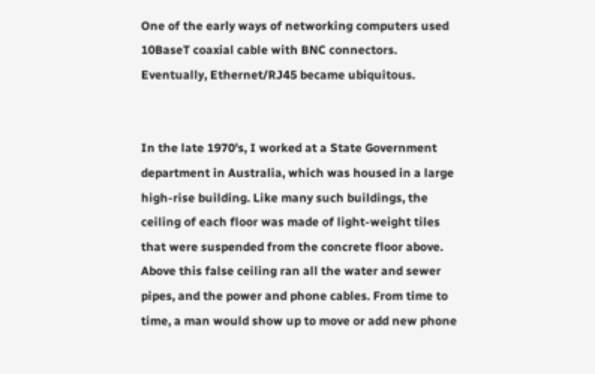One of the early ways of networking computers used 10BaseT coaxial cable with BNC connectors. Eventually, Ethernet/RJ45 became ubiquitous.


In the late 1970's, I worked at a State Government department in Australia, which was housed in a large high-rise building. Like many such buildings, the ceiling of each floor was made of light-weight tiles that were suspended from the concrete floor above. Above this false ceiling ran all the water and sewer pipes, and the power and phone cables. From time to time, a man would show up to move or add new phone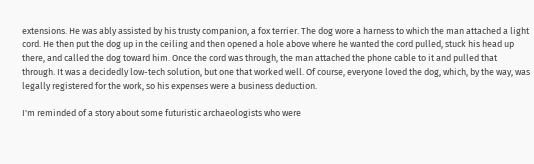extensions. He was ably assisted by his trusty companion, a fox terrier. The dog wore a harness to which the man attached a light cord. He then put the dog up in the ceiling and then opened a hole above where he wanted the cord pulled, stuck his head up there, and called the dog toward him. Once the cord was through, the man attached the phone cable to it and pulled that through. It was a decidedly low-tech solution, but one that worked well. Of course, everyone loved the dog, which, by the way, was legally registered for the work, so his expenses were a business deduction.

I'm reminded of a story about some futuristic archaeologists who were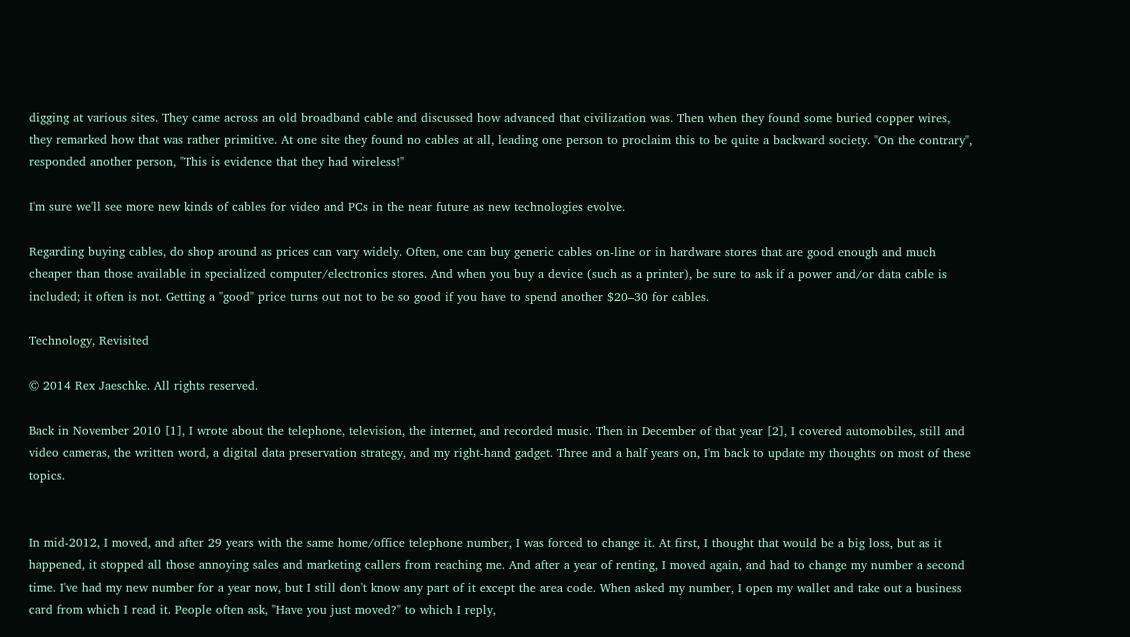digging at various sites. They came across an old broadband cable and discussed how advanced that civilization was. Then when they found some buried copper wires, they remarked how that was rather primitive. At one site they found no cables at all, leading one person to proclaim this to be quite a backward society. "On the contrary", responded another person, "This is evidence that they had wireless!"

I'm sure we'll see more new kinds of cables for video and PCs in the near future as new technologies evolve.

Regarding buying cables, do shop around as prices can vary widely. Often, one can buy generic cables on-line or in hardware stores that are good enough and much cheaper than those available in specialized computer/electronics stores. And when you buy a device (such as a printer), be sure to ask if a power and/or data cable is included; it often is not. Getting a "good" price turns out not to be so good if you have to spend another $20–30 for cables.

Technology, Revisited

© 2014 Rex Jaeschke. All rights reserved.

Back in November 2010 [1], I wrote about the telephone, television, the internet, and recorded music. Then in December of that year [2], I covered automobiles, still and video cameras, the written word, a digital data preservation strategy, and my right-hand gadget. Three and a half years on, I'm back to update my thoughts on most of these topics.


In mid-2012, I moved, and after 29 years with the same home/office telephone number, I was forced to change it. At first, I thought that would be a big loss, but as it happened, it stopped all those annoying sales and marketing callers from reaching me. And after a year of renting, I moved again, and had to change my number a second time. I've had my new number for a year now, but I still don't know any part of it except the area code. When asked my number, I open my wallet and take out a business card from which I read it. People often ask, "Have you just moved?" to which I reply,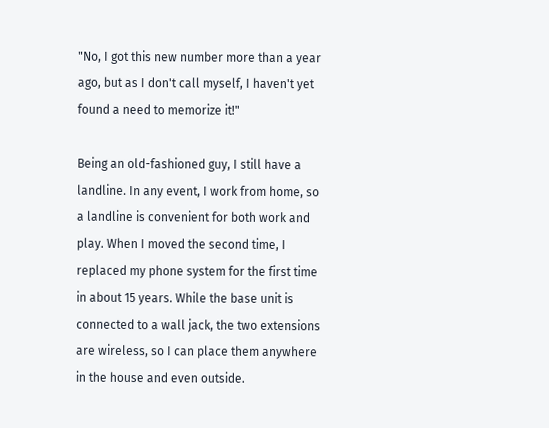"No, I got this new number more than a year ago, but as I don't call myself, I haven't yet found a need to memorize it!"

Being an old-fashioned guy, I still have a landline. In any event, I work from home, so a landline is convenient for both work and play. When I moved the second time, I replaced my phone system for the first time in about 15 years. While the base unit is connected to a wall jack, the two extensions are wireless, so I can place them anywhere in the house and even outside.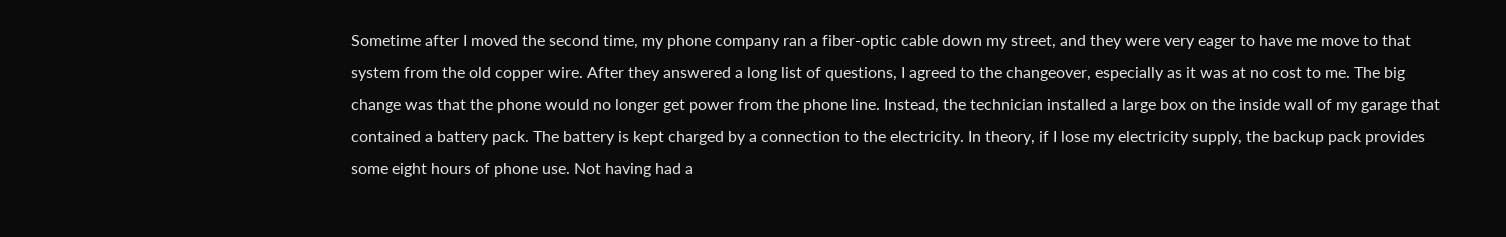Sometime after I moved the second time, my phone company ran a fiber-optic cable down my street, and they were very eager to have me move to that system from the old copper wire. After they answered a long list of questions, I agreed to the changeover, especially as it was at no cost to me. The big change was that the phone would no longer get power from the phone line. Instead, the technician installed a large box on the inside wall of my garage that contained a battery pack. The battery is kept charged by a connection to the electricity. In theory, if I lose my electricity supply, the backup pack provides some eight hours of phone use. Not having had a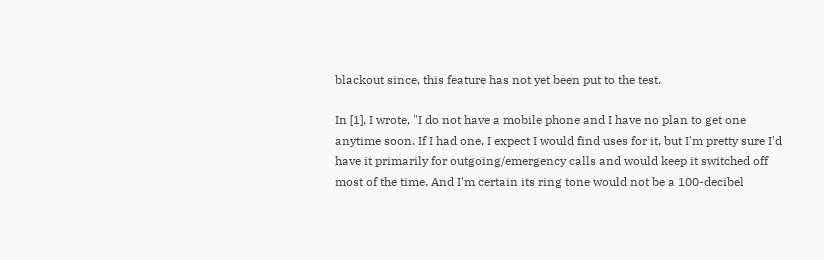blackout since, this feature has not yet been put to the test.

In [1], I wrote, "I do not have a mobile phone and I have no plan to get one anytime soon. If I had one, I expect I would find uses for it, but I'm pretty sure I'd have it primarily for outgoing/emergency calls and would keep it switched off most of the time. And I'm certain its ring tone would not be a 100-decibel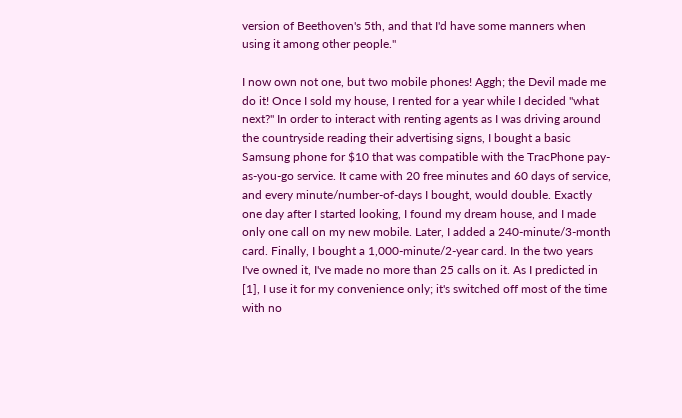version of Beethoven's 5th, and that I'd have some manners when using it among other people."

I now own not one, but two mobile phones! Aggh; the Devil made me do it! Once I sold my house, I rented for a year while I decided "what next?" In order to interact with renting agents as I was driving around the countryside reading their advertising signs, I bought a basic Samsung phone for $10 that was compatible with the TracPhone pay-as-you-go service. It came with 20 free minutes and 60 days of service, and every minute/number-of-days I bought, would double. Exactly one day after I started looking, I found my dream house, and I made only one call on my new mobile. Later, I added a 240-minute/3-month card. Finally, I bought a 1,000-minute/2-year card. In the two years I've owned it, I've made no more than 25 calls on it. As I predicted in [1], I use it for my convenience only; it's switched off most of the time with no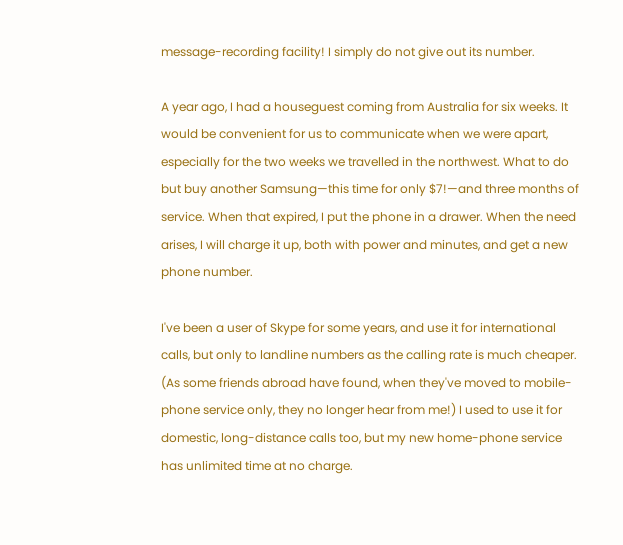message-recording facility! I simply do not give out its number.

A year ago, I had a houseguest coming from Australia for six weeks. It would be convenient for us to communicate when we were apart, especially for the two weeks we travelled in the northwest. What to do but buy another Samsung—this time for only $7!—and three months of service. When that expired, I put the phone in a drawer. When the need arises, I will charge it up, both with power and minutes, and get a new phone number.

I've been a user of Skype for some years, and use it for international calls, but only to landline numbers as the calling rate is much cheaper. (As some friends abroad have found, when they've moved to mobile-phone service only, they no longer hear from me!) I used to use it for domestic, long-distance calls too, but my new home-phone service has unlimited time at no charge.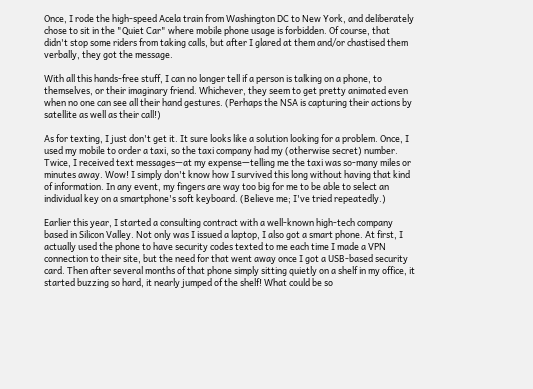Once, I rode the high-speed Acela train from Washington DC to New York, and deliberately chose to sit in the "Quiet Car" where mobile phone usage is forbidden. Of course, that didn't stop some riders from taking calls, but after I glared at them and/or chastised them verbally, they got the message.

With all this hands-free stuff, I can no longer tell if a person is talking on a phone, to themselves, or their imaginary friend. Whichever, they seem to get pretty animated even when no one can see all their hand gestures. (Perhaps the NSA is capturing their actions by satellite as well as their call!)

As for texting, I just don't get it. It sure looks like a solution looking for a problem. Once, I used my mobile to order a taxi, so the taxi company had my (otherwise secret) number. Twice, I received text messages—at my expense—telling me the taxi was so-many miles or minutes away. Wow! I simply don't know how I survived this long without having that kind of information. In any event, my fingers are way too big for me to be able to select an individual key on a smartphone's soft keyboard. (Believe me; I've tried repeatedly.)

Earlier this year, I started a consulting contract with a well-known high-tech company based in Silicon Valley. Not only was I issued a laptop, I also got a smart phone. At first, I actually used the phone to have security codes texted to me each time I made a VPN connection to their site, but the need for that went away once I got a USB-based security card. Then after several months of that phone simply sitting quietly on a shelf in my office, it started buzzing so hard, it nearly jumped of the shelf! What could be so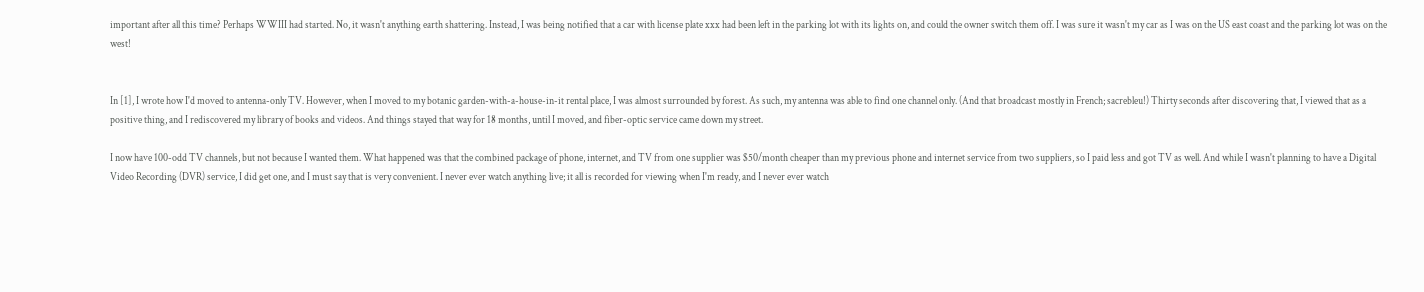important after all this time? Perhaps WWIII had started. No, it wasn't anything earth shattering. Instead, I was being notified that a car with license plate xxx had been left in the parking lot with its lights on, and could the owner switch them off. I was sure it wasn't my car as I was on the US east coast and the parking lot was on the west!


In [1], I wrote how I'd moved to antenna-only TV. However, when I moved to my botanic garden-with-a-house-in-it rental place, I was almost surrounded by forest. As such, my antenna was able to find one channel only. (And that broadcast mostly in French; sacrebleu!) Thirty seconds after discovering that, I viewed that as a positive thing, and I rediscovered my library of books and videos. And things stayed that way for 18 months, until I moved, and fiber-optic service came down my street.

I now have 100-odd TV channels, but not because I wanted them. What happened was that the combined package of phone, internet, and TV from one supplier was $50/month cheaper than my previous phone and internet service from two suppliers, so I paid less and got TV as well. And while I wasn't planning to have a Digital Video Recording (DVR) service, I did get one, and I must say that is very convenient. I never ever watch anything live; it all is recorded for viewing when I'm ready, and I never ever watch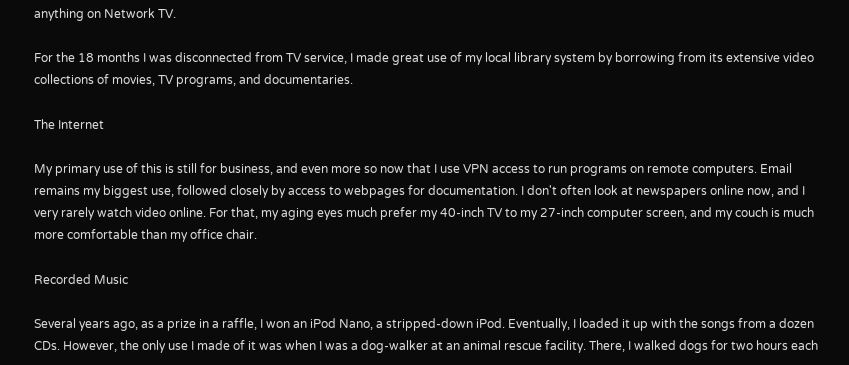anything on Network TV.

For the 18 months I was disconnected from TV service, I made great use of my local library system by borrowing from its extensive video collections of movies, TV programs, and documentaries.

The Internet

My primary use of this is still for business, and even more so now that I use VPN access to run programs on remote computers. Email remains my biggest use, followed closely by access to webpages for documentation. I don't often look at newspapers online now, and I very rarely watch video online. For that, my aging eyes much prefer my 40-inch TV to my 27-inch computer screen, and my couch is much more comfortable than my office chair.

Recorded Music

Several years ago, as a prize in a raffle, I won an iPod Nano, a stripped-down iPod. Eventually, I loaded it up with the songs from a dozen CDs. However, the only use I made of it was when I was a dog-walker at an animal rescue facility. There, I walked dogs for two hours each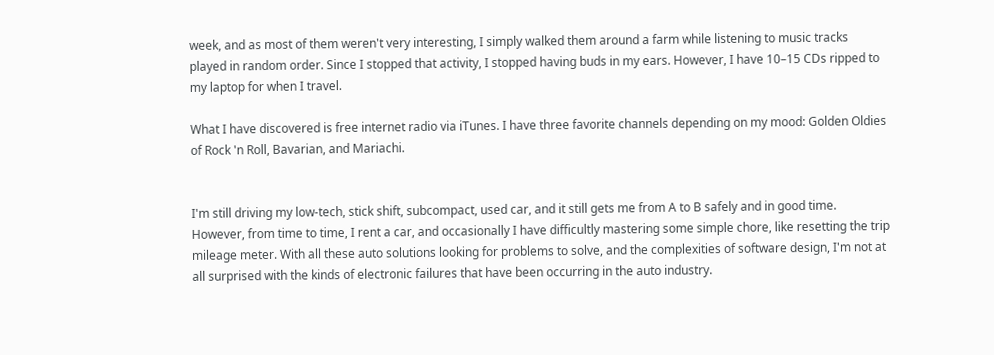week, and as most of them weren't very interesting, I simply walked them around a farm while listening to music tracks played in random order. Since I stopped that activity, I stopped having buds in my ears. However, I have 10–15 CDs ripped to my laptop for when I travel.

What I have discovered is free internet radio via iTunes. I have three favorite channels depending on my mood: Golden Oldies of Rock 'n Roll, Bavarian, and Mariachi.


I'm still driving my low-tech, stick shift, subcompact, used car, and it still gets me from A to B safely and in good time. However, from time to time, I rent a car, and occasionally I have difficultly mastering some simple chore, like resetting the trip mileage meter. With all these auto solutions looking for problems to solve, and the complexities of software design, I'm not at all surprised with the kinds of electronic failures that have been occurring in the auto industry.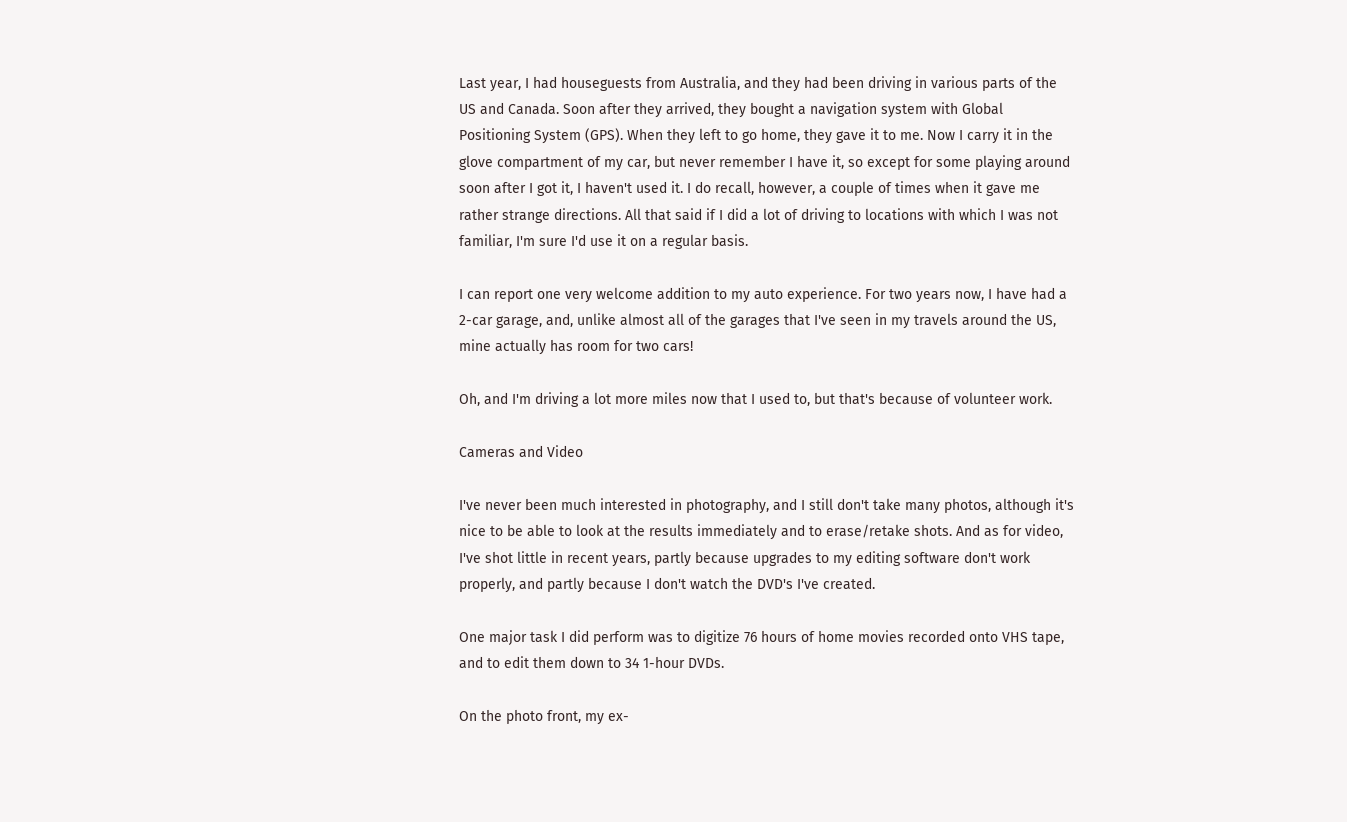Last year, I had houseguests from Australia, and they had been driving in various parts of the US and Canada. Soon after they arrived, they bought a navigation system with Global Positioning System (GPS). When they left to go home, they gave it to me. Now I carry it in the glove compartment of my car, but never remember I have it, so except for some playing around soon after I got it, I haven't used it. I do recall, however, a couple of times when it gave me rather strange directions. All that said if I did a lot of driving to locations with which I was not familiar, I'm sure I'd use it on a regular basis.

I can report one very welcome addition to my auto experience. For two years now, I have had a 2-car garage, and, unlike almost all of the garages that I've seen in my travels around the US, mine actually has room for two cars!

Oh, and I'm driving a lot more miles now that I used to, but that's because of volunteer work.

Cameras and Video

I've never been much interested in photography, and I still don't take many photos, although it's nice to be able to look at the results immediately and to erase/retake shots. And as for video, I've shot little in recent years, partly because upgrades to my editing software don't work properly, and partly because I don't watch the DVD's I've created.

One major task I did perform was to digitize 76 hours of home movies recorded onto VHS tape, and to edit them down to 34 1-hour DVDs.

On the photo front, my ex-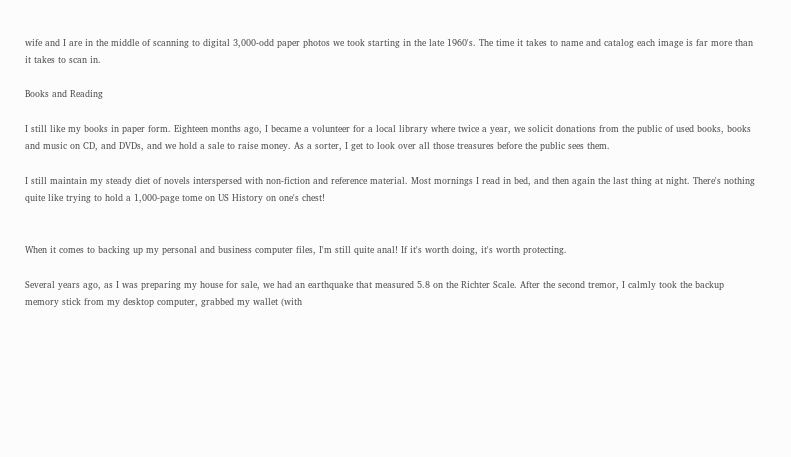wife and I are in the middle of scanning to digital 3,000-odd paper photos we took starting in the late 1960's. The time it takes to name and catalog each image is far more than it takes to scan in.

Books and Reading

I still like my books in paper form. Eighteen months ago, I became a volunteer for a local library where twice a year, we solicit donations from the public of used books, books and music on CD, and DVDs, and we hold a sale to raise money. As a sorter, I get to look over all those treasures before the public sees them.

I still maintain my steady diet of novels interspersed with non-fiction and reference material. Most mornings I read in bed, and then again the last thing at night. There's nothing quite like trying to hold a 1,000-page tome on US History on one's chest!


When it comes to backing up my personal and business computer files, I'm still quite anal! If it's worth doing, it's worth protecting.

Several years ago, as I was preparing my house for sale, we had an earthquake that measured 5.8 on the Richter Scale. After the second tremor, I calmly took the backup memory stick from my desktop computer, grabbed my wallet (with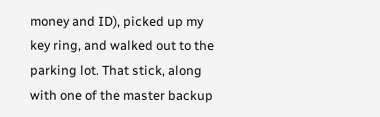money and ID), picked up my key ring, and walked out to the parking lot. That stick, along with one of the master backup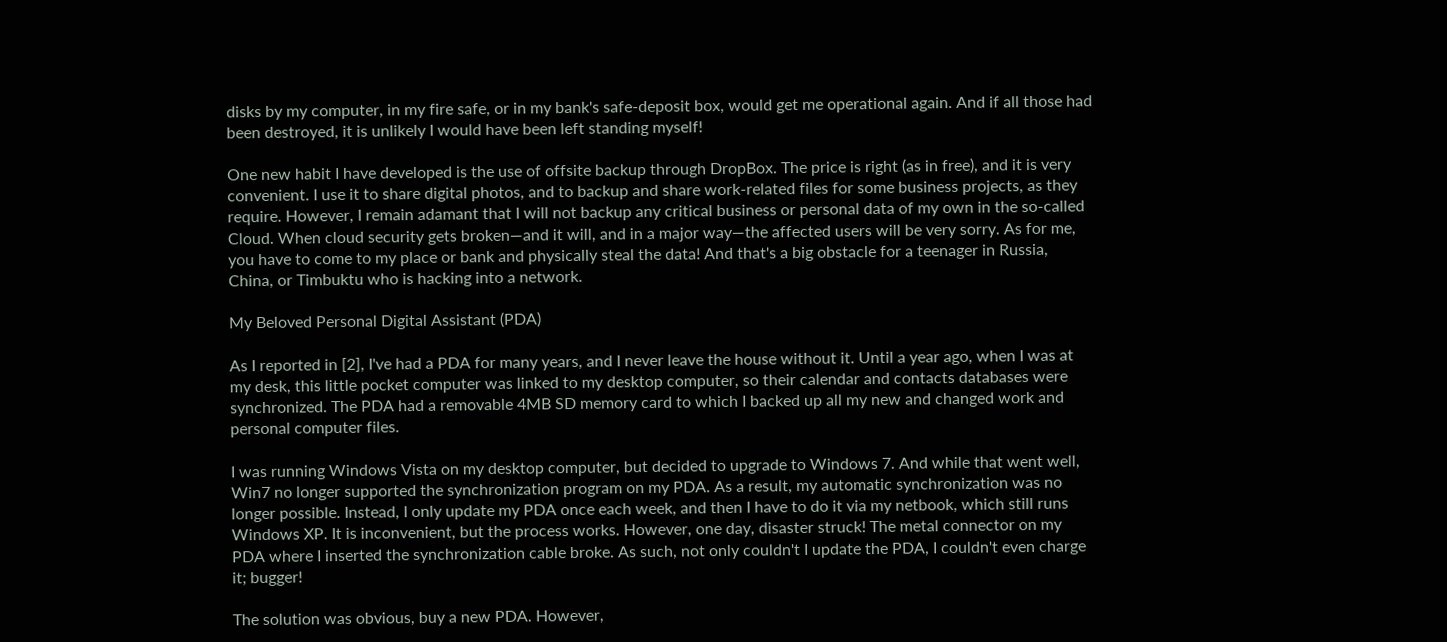disks by my computer, in my fire safe, or in my bank's safe-deposit box, would get me operational again. And if all those had been destroyed, it is unlikely I would have been left standing myself!

One new habit I have developed is the use of offsite backup through DropBox. The price is right (as in free), and it is very convenient. I use it to share digital photos, and to backup and share work-related files for some business projects, as they require. However, I remain adamant that I will not backup any critical business or personal data of my own in the so-called Cloud. When cloud security gets broken—and it will, and in a major way—the affected users will be very sorry. As for me, you have to come to my place or bank and physically steal the data! And that's a big obstacle for a teenager in Russia, China, or Timbuktu who is hacking into a network.

My Beloved Personal Digital Assistant (PDA)

As I reported in [2], I've had a PDA for many years, and I never leave the house without it. Until a year ago, when I was at my desk, this little pocket computer was linked to my desktop computer, so their calendar and contacts databases were synchronized. The PDA had a removable 4MB SD memory card to which I backed up all my new and changed work and personal computer files.

I was running Windows Vista on my desktop computer, but decided to upgrade to Windows 7. And while that went well, Win7 no longer supported the synchronization program on my PDA. As a result, my automatic synchronization was no longer possible. Instead, I only update my PDA once each week, and then I have to do it via my netbook, which still runs Windows XP. It is inconvenient, but the process works. However, one day, disaster struck! The metal connector on my PDA where I inserted the synchronization cable broke. As such, not only couldn't I update the PDA, I couldn't even charge it; bugger!

The solution was obvious, buy a new PDA. However,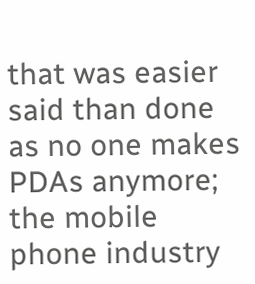that was easier said than done as no one makes PDAs anymore; the mobile phone industry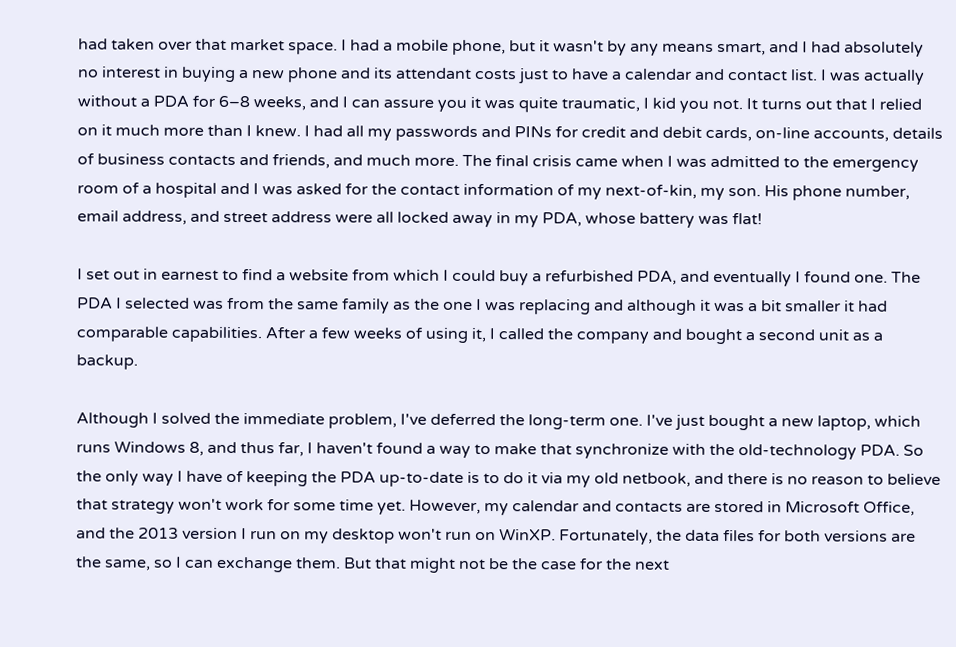had taken over that market space. I had a mobile phone, but it wasn't by any means smart, and I had absolutely no interest in buying a new phone and its attendant costs just to have a calendar and contact list. I was actually without a PDA for 6–8 weeks, and I can assure you it was quite traumatic, I kid you not. It turns out that I relied on it much more than I knew. I had all my passwords and PINs for credit and debit cards, on-line accounts, details of business contacts and friends, and much more. The final crisis came when I was admitted to the emergency room of a hospital and I was asked for the contact information of my next-of-kin, my son. His phone number, email address, and street address were all locked away in my PDA, whose battery was flat!

I set out in earnest to find a website from which I could buy a refurbished PDA, and eventually I found one. The PDA I selected was from the same family as the one I was replacing and although it was a bit smaller it had comparable capabilities. After a few weeks of using it, I called the company and bought a second unit as a backup.

Although I solved the immediate problem, I've deferred the long-term one. I've just bought a new laptop, which runs Windows 8, and thus far, I haven't found a way to make that synchronize with the old-technology PDA. So the only way I have of keeping the PDA up-to-date is to do it via my old netbook, and there is no reason to believe that strategy won't work for some time yet. However, my calendar and contacts are stored in Microsoft Office, and the 2013 version I run on my desktop won't run on WinXP. Fortunately, the data files for both versions are the same, so I can exchange them. But that might not be the case for the next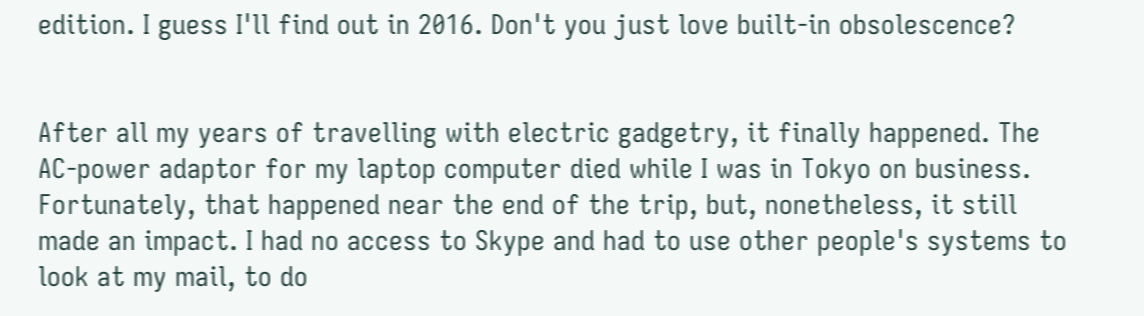edition. I guess I'll find out in 2016. Don't you just love built-in obsolescence?


After all my years of travelling with electric gadgetry, it finally happened. The AC-power adaptor for my laptop computer died while I was in Tokyo on business. Fortunately, that happened near the end of the trip, but, nonetheless, it still made an impact. I had no access to Skype and had to use other people's systems to look at my mail, to do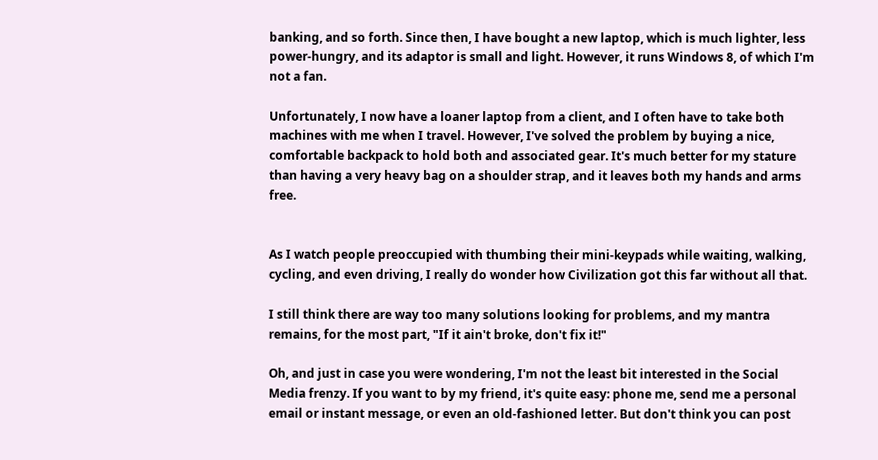banking, and so forth. Since then, I have bought a new laptop, which is much lighter, less power-hungry, and its adaptor is small and light. However, it runs Windows 8, of which I'm not a fan.

Unfortunately, I now have a loaner laptop from a client, and I often have to take both machines with me when I travel. However, I've solved the problem by buying a nice, comfortable backpack to hold both and associated gear. It's much better for my stature than having a very heavy bag on a shoulder strap, and it leaves both my hands and arms free.


As I watch people preoccupied with thumbing their mini-keypads while waiting, walking, cycling, and even driving, I really do wonder how Civilization got this far without all that.

I still think there are way too many solutions looking for problems, and my mantra remains, for the most part, "If it ain't broke, don't fix it!"

Oh, and just in case you were wondering, I'm not the least bit interested in the Social Media frenzy. If you want to by my friend, it's quite easy: phone me, send me a personal email or instant message, or even an old-fashioned letter. But don't think you can post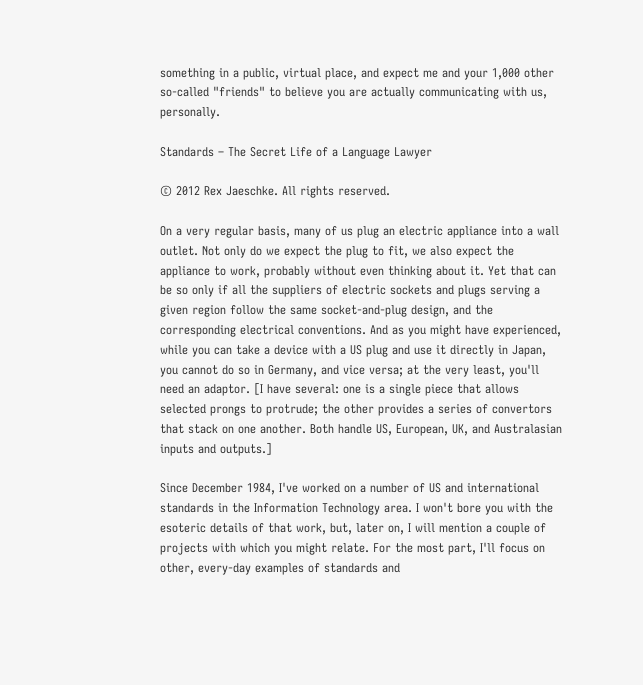something in a public, virtual place, and expect me and your 1,000 other so-called "friends" to believe you are actually communicating with us, personally.

Standards – The Secret Life of a Language Lawyer

© 2012 Rex Jaeschke. All rights reserved.

On a very regular basis, many of us plug an electric appliance into a wall outlet. Not only do we expect the plug to fit, we also expect the appliance to work, probably without even thinking about it. Yet that can be so only if all the suppliers of electric sockets and plugs serving a given region follow the same socket-and-plug design, and the corresponding electrical conventions. And as you might have experienced, while you can take a device with a US plug and use it directly in Japan, you cannot do so in Germany, and vice versa; at the very least, you'll need an adaptor. [I have several: one is a single piece that allows selected prongs to protrude; the other provides a series of convertors that stack on one another. Both handle US, European, UK, and Australasian inputs and outputs.]

Since December 1984, I've worked on a number of US and international standards in the Information Technology area. I won't bore you with the esoteric details of that work, but, later on, I will mention a couple of projects with which you might relate. For the most part, I'll focus on other, every-day examples of standards and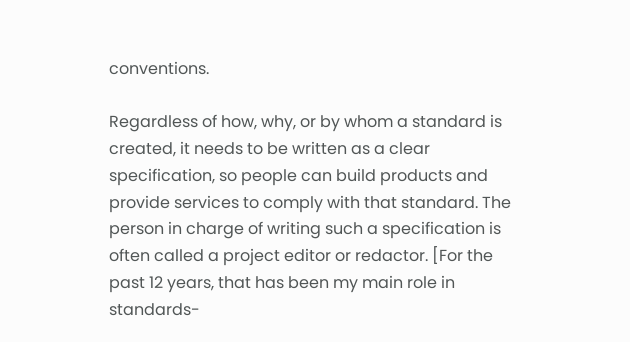conventions.

Regardless of how, why, or by whom a standard is created, it needs to be written as a clear specification, so people can build products and provide services to comply with that standard. The person in charge of writing such a specification is often called a project editor or redactor. [For the past 12 years, that has been my main role in standards-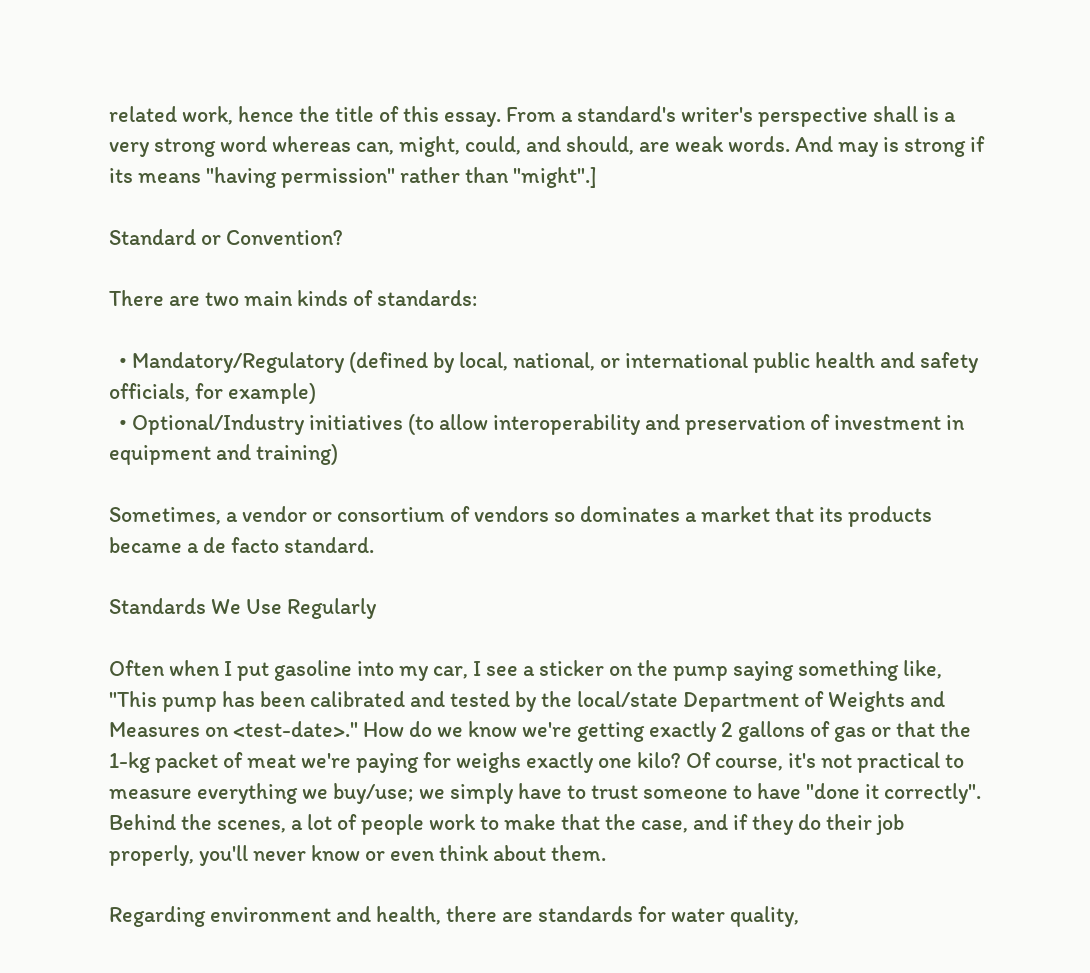related work, hence the title of this essay. From a standard's writer's perspective shall is a very strong word whereas can, might, could, and should, are weak words. And may is strong if its means "having permission" rather than "might".]

Standard or Convention?

There are two main kinds of standards:

  • Mandatory/Regulatory (defined by local, national, or international public health and safety officials, for example)
  • Optional/Industry initiatives (to allow interoperability and preservation of investment in equipment and training)

Sometimes, a vendor or consortium of vendors so dominates a market that its products became a de facto standard.

Standards We Use Regularly

Often when I put gasoline into my car, I see a sticker on the pump saying something like, "This pump has been calibrated and tested by the local/state Department of Weights and Measures on <test-date>." How do we know we're getting exactly 2 gallons of gas or that the 1-kg packet of meat we're paying for weighs exactly one kilo? Of course, it's not practical to measure everything we buy/use; we simply have to trust someone to have "done it correctly". Behind the scenes, a lot of people work to make that the case, and if they do their job properly, you'll never know or even think about them.

Regarding environment and health, there are standards for water quality,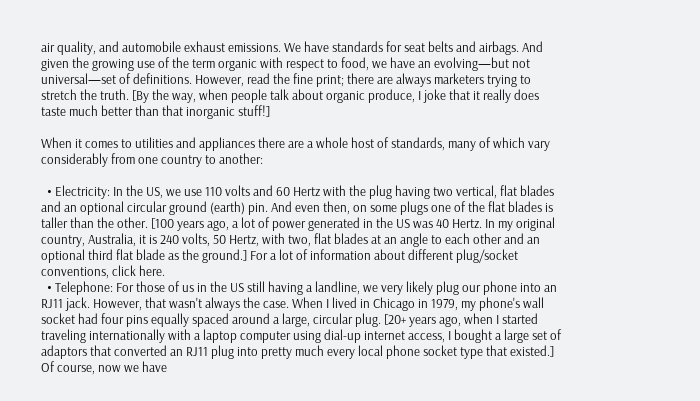air quality, and automobile exhaust emissions. We have standards for seat belts and airbags. And given the growing use of the term organic with respect to food, we have an evolving—but not universal—set of definitions. However, read the fine print; there are always marketers trying to stretch the truth. [By the way, when people talk about organic produce, I joke that it really does taste much better than that inorganic stuff!]

When it comes to utilities and appliances there are a whole host of standards, many of which vary considerably from one country to another:

  • Electricity: In the US, we use 110 volts and 60 Hertz with the plug having two vertical, flat blades and an optional circular ground (earth) pin. And even then, on some plugs one of the flat blades is taller than the other. [100 years ago, a lot of power generated in the US was 40 Hertz. In my original country, Australia, it is 240 volts, 50 Hertz, with two, flat blades at an angle to each other and an optional third flat blade as the ground.] For a lot of information about different plug/socket conventions, click here.
  • Telephone: For those of us in the US still having a landline, we very likely plug our phone into an RJ11 jack. However, that wasn't always the case. When I lived in Chicago in 1979, my phone's wall socket had four pins equally spaced around a large, circular plug. [20+ years ago, when I started traveling internationally with a laptop computer using dial-up internet access, I bought a large set of adaptors that converted an RJ11 plug into pretty much every local phone socket type that existed.] Of course, now we have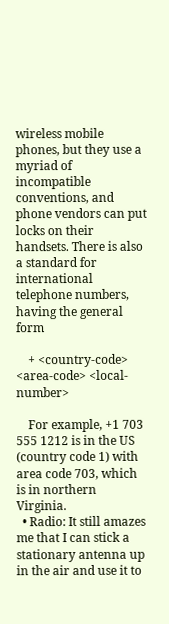wireless mobile phones, but they use a myriad of incompatible conventions, and phone vendors can put locks on their handsets. There is also a standard for international telephone numbers, having the general form

    + <country-code> <area-code> <local-number>

    For example, +1 703 555 1212 is in the US (country code 1) with area code 703, which is in northern Virginia.
  • Radio: It still amazes me that I can stick a stationary antenna up in the air and use it to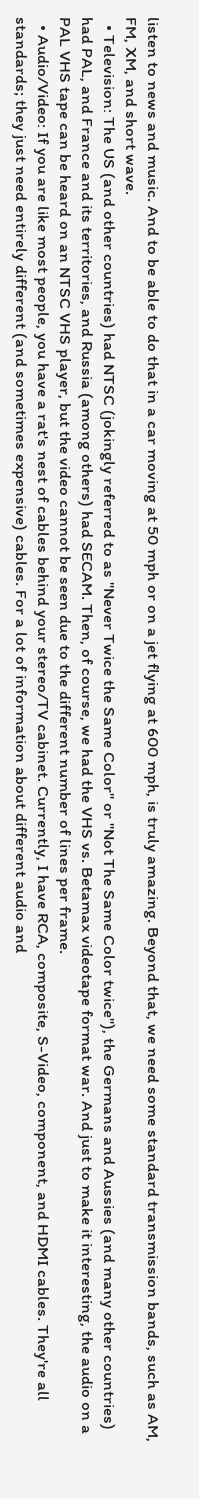listen to news and music. And to be able to do that in a car moving at 50 mph or on a jet flying at 600 mph, is truly amazing. Beyond that, we need some standard transmission bands, such as AM, FM, XM, and short wave.
  • Television: The US (and other countries) had NTSC (jokingly referred to as "Never Twice the Same Color" or "Not The Same Color twice"), the Germans and Aussies (and many other countries) had PAL, and France and its territories, and Russia (among others) had SECAM. Then, of course, we had the VHS vs. Betamax videotape format war. And just to make it interesting, the audio on a PAL VHS tape can be heard on an NTSC VHS player, but the video cannot be seen due to the different number of lines per frame.
  • Audio/Video: If you are like most people, you have a rat's nest of cables behind your stereo/TV cabinet. Currently, I have RCA, composite, S-Video, component, and HDMI cables. They're all standards; they just need entirely different (and sometimes expensive) cables. For a lot of information about different audio and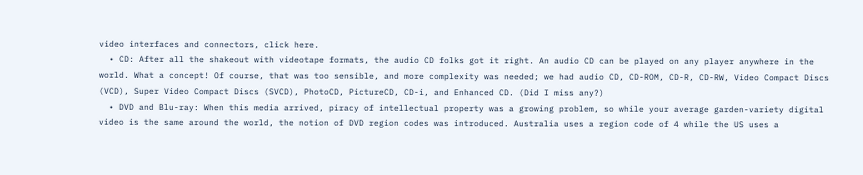video interfaces and connectors, click here.
  • CD: After all the shakeout with videotape formats, the audio CD folks got it right. An audio CD can be played on any player anywhere in the world. What a concept! Of course, that was too sensible, and more complexity was needed; we had audio CD, CD-ROM, CD-R, CD-RW, Video Compact Discs (VCD), Super Video Compact Discs (SVCD), PhotoCD, PictureCD, CD-i, and Enhanced CD. (Did I miss any?)
  • DVD and Blu-ray: When this media arrived, piracy of intellectual property was a growing problem, so while your average garden-variety digital video is the same around the world, the notion of DVD region codes was introduced. Australia uses a region code of 4 while the US uses a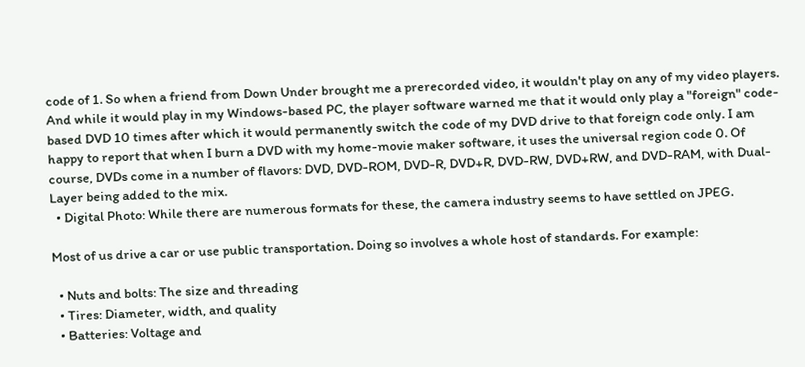code of 1. So when a friend from Down Under brought me a prerecorded video, it wouldn't play on any of my video players. And while it would play in my Windows-based PC, the player software warned me that it would only play a "foreign" code-based DVD 10 times after which it would permanently switch the code of my DVD drive to that foreign code only. I am happy to report that when I burn a DVD with my home-movie maker software, it uses the universal region code 0. Of course, DVDs come in a number of flavors: DVD, DVD-ROM, DVD-R, DVD+R, DVD-RW, DVD+RW, and DVD-RAM, with Dual-Layer being added to the mix.
  • Digital Photo: While there are numerous formats for these, the camera industry seems to have settled on JPEG.

Most of us drive a car or use public transportation. Doing so involves a whole host of standards. For example:

  • Nuts and bolts: The size and threading
  • Tires: Diameter, width, and quality
  • Batteries: Voltage and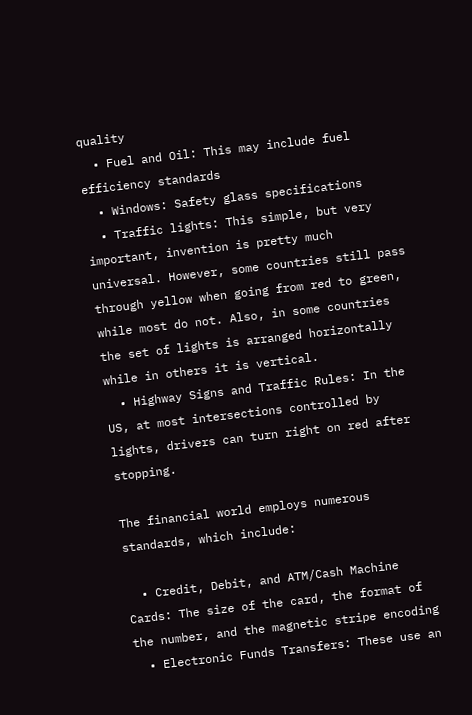quality
  • Fuel and Oil: This may include fuel efficiency standards
  • Windows: Safety glass specifications
  • Traffic lights: This simple, but very important, invention is pretty much universal. However, some countries still pass through yellow when going from red to green, while most do not. Also, in some countries the set of lights is arranged horizontally while in others it is vertical.
  • Highway Signs and Traffic Rules: In the US, at most intersections controlled by lights, drivers can turn right on red after stopping.

The financial world employs numerous standards, which include:

  • Credit, Debit, and ATM/Cash Machine Cards: The size of the card, the format of the number, and the magnetic stripe encoding
  • Electronic Funds Transfers: These use an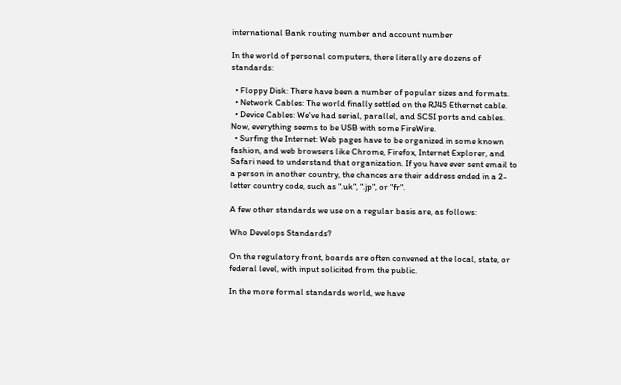international Bank routing number and account number

In the world of personal computers, there literally are dozens of standards:

  • Floppy Disk: There have been a number of popular sizes and formats.
  • Network Cables: The world finally settled on the RJ45 Ethernet cable.
  • Device Cables: We've had serial, parallel, and SCSI ports and cables. Now, everything seems to be USB with some FireWire.
  • Surfing the Internet: Web pages have to be organized in some known fashion, and web browsers like Chrome, Firefox, Internet Explorer, and Safari need to understand that organization. If you have ever sent email to a person in another country, the chances are their address ended in a 2-letter country code, such as ".uk", ".jp", or "fr".

A few other standards we use on a regular basis are, as follows:

Who Develops Standards?

On the regulatory front, boards are often convened at the local, state, or federal level, with input solicited from the public.

In the more formal standards world, we have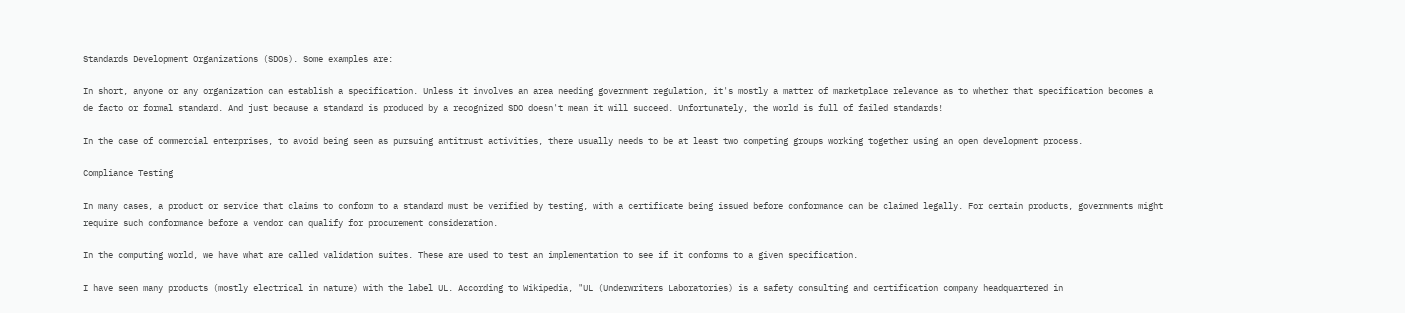Standards Development Organizations (SDOs). Some examples are:

In short, anyone or any organization can establish a specification. Unless it involves an area needing government regulation, it's mostly a matter of marketplace relevance as to whether that specification becomes a de facto or formal standard. And just because a standard is produced by a recognized SDO doesn't mean it will succeed. Unfortunately, the world is full of failed standards!

In the case of commercial enterprises, to avoid being seen as pursuing antitrust activities, there usually needs to be at least two competing groups working together using an open development process.

Compliance Testing

In many cases, a product or service that claims to conform to a standard must be verified by testing, with a certificate being issued before conformance can be claimed legally. For certain products, governments might require such conformance before a vendor can qualify for procurement consideration.

In the computing world, we have what are called validation suites. These are used to test an implementation to see if it conforms to a given specification.

I have seen many products (mostly electrical in nature) with the label UL. According to Wikipedia, "UL (Underwriters Laboratories) is a safety consulting and certification company headquartered in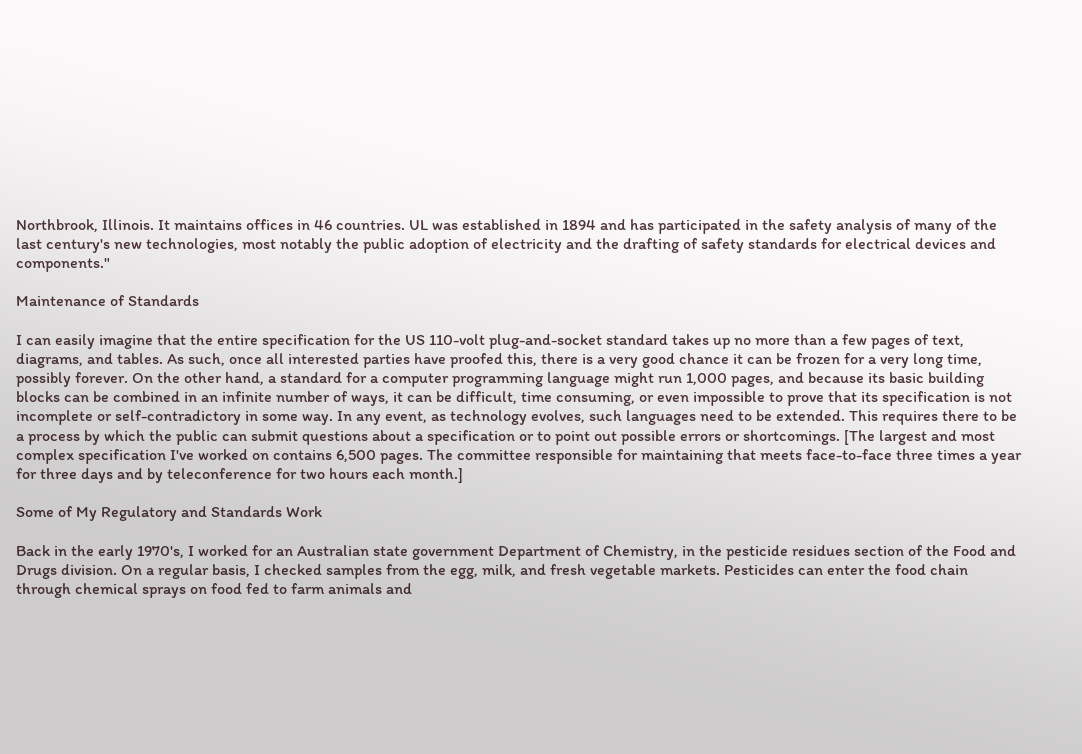Northbrook, Illinois. It maintains offices in 46 countries. UL was established in 1894 and has participated in the safety analysis of many of the last century's new technologies, most notably the public adoption of electricity and the drafting of safety standards for electrical devices and components."

Maintenance of Standards

I can easily imagine that the entire specification for the US 110-volt plug-and-socket standard takes up no more than a few pages of text, diagrams, and tables. As such, once all interested parties have proofed this, there is a very good chance it can be frozen for a very long time, possibly forever. On the other hand, a standard for a computer programming language might run 1,000 pages, and because its basic building blocks can be combined in an infinite number of ways, it can be difficult, time consuming, or even impossible to prove that its specification is not incomplete or self-contradictory in some way. In any event, as technology evolves, such languages need to be extended. This requires there to be a process by which the public can submit questions about a specification or to point out possible errors or shortcomings. [The largest and most complex specification I've worked on contains 6,500 pages. The committee responsible for maintaining that meets face-to-face three times a year for three days and by teleconference for two hours each month.]

Some of My Regulatory and Standards Work

Back in the early 1970's, I worked for an Australian state government Department of Chemistry, in the pesticide residues section of the Food and Drugs division. On a regular basis, I checked samples from the egg, milk, and fresh vegetable markets. Pesticides can enter the food chain through chemical sprays on food fed to farm animals and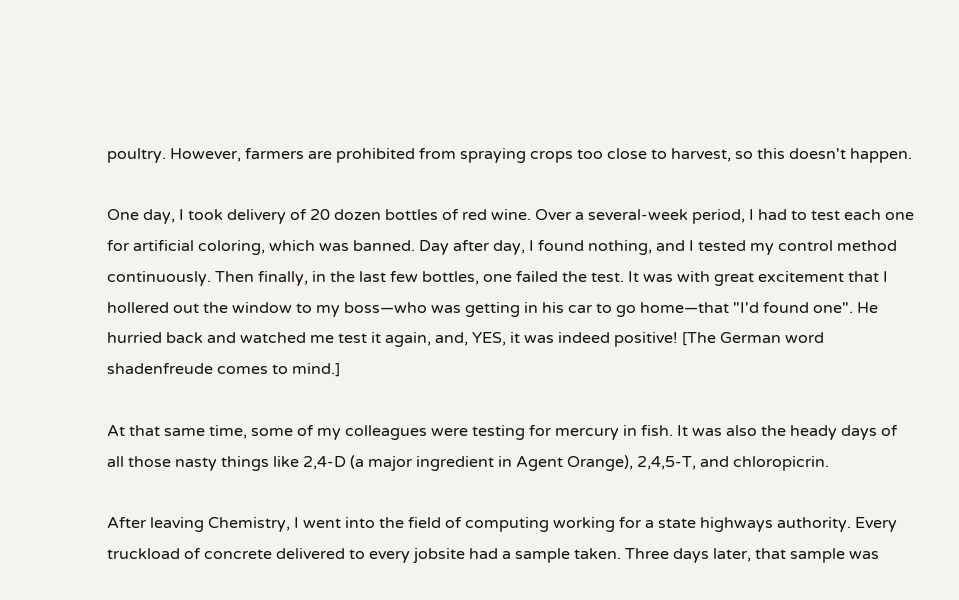poultry. However, farmers are prohibited from spraying crops too close to harvest, so this doesn't happen.

One day, I took delivery of 20 dozen bottles of red wine. Over a several-week period, I had to test each one for artificial coloring, which was banned. Day after day, I found nothing, and I tested my control method continuously. Then finally, in the last few bottles, one failed the test. It was with great excitement that I hollered out the window to my boss—who was getting in his car to go home—that "I'd found one". He hurried back and watched me test it again, and, YES, it was indeed positive! [The German word shadenfreude comes to mind.]

At that same time, some of my colleagues were testing for mercury in fish. It was also the heady days of all those nasty things like 2,4-D (a major ingredient in Agent Orange), 2,4,5-T, and chloropicrin.

After leaving Chemistry, I went into the field of computing working for a state highways authority. Every truckload of concrete delivered to every jobsite had a sample taken. Three days later, that sample was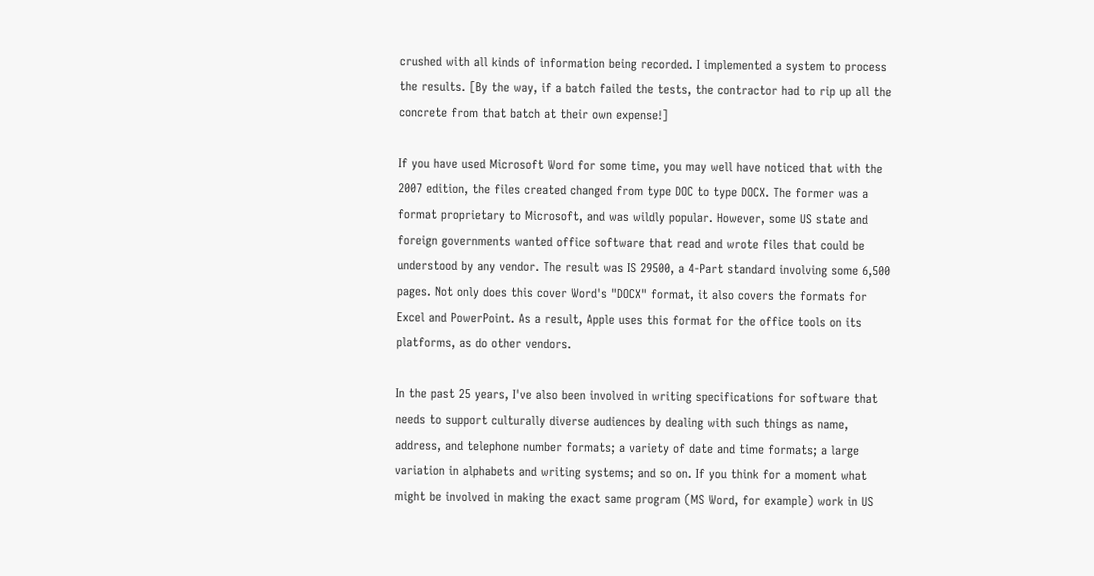crushed with all kinds of information being recorded. I implemented a system to process the results. [By the way, if a batch failed the tests, the contractor had to rip up all the concrete from that batch at their own expense!]

If you have used Microsoft Word for some time, you may well have noticed that with the 2007 edition, the files created changed from type DOC to type DOCX. The former was a format proprietary to Microsoft, and was wildly popular. However, some US state and foreign governments wanted office software that read and wrote files that could be understood by any vendor. The result was IS 29500, a 4-Part standard involving some 6,500 pages. Not only does this cover Word's "DOCX" format, it also covers the formats for Excel and PowerPoint. As a result, Apple uses this format for the office tools on its platforms, as do other vendors.

In the past 25 years, I've also been involved in writing specifications for software that needs to support culturally diverse audiences by dealing with such things as name, address, and telephone number formats; a variety of date and time formats; a large variation in alphabets and writing systems; and so on. If you think for a moment what might be involved in making the exact same program (MS Word, for example) work in US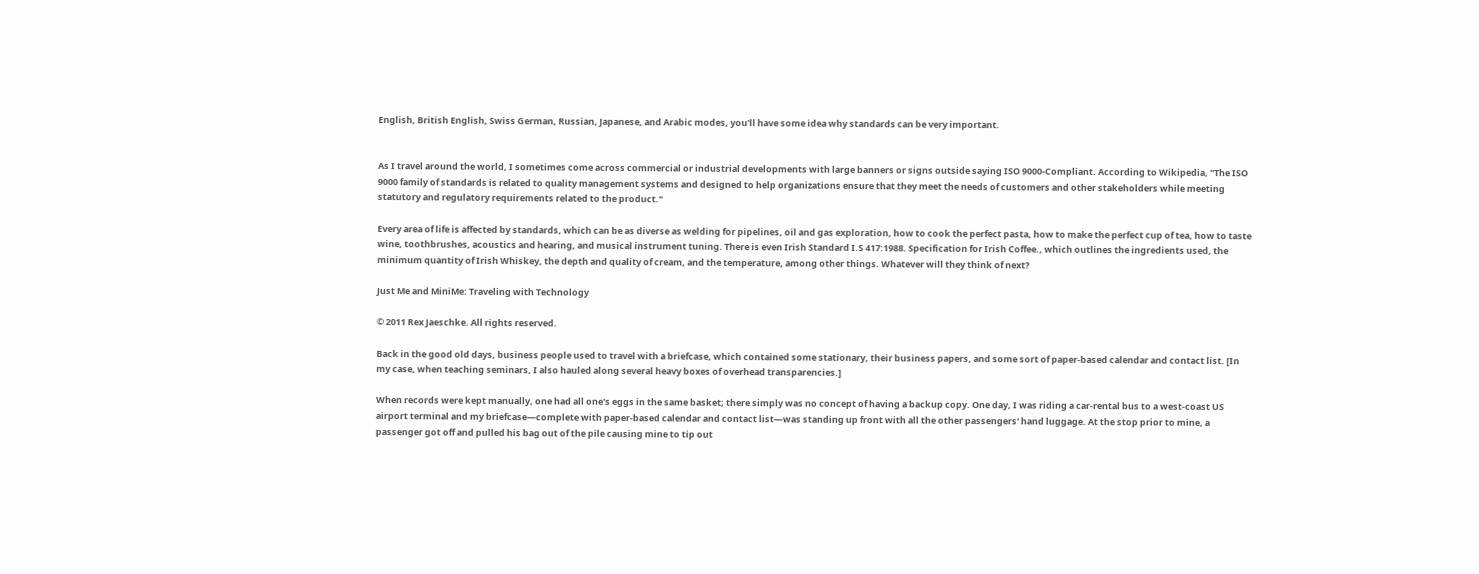English, British English, Swiss German, Russian, Japanese, and Arabic modes, you'll have some idea why standards can be very important.


As I travel around the world, I sometimes come across commercial or industrial developments with large banners or signs outside saying ISO 9000-Compliant. According to Wikipedia, "The ISO 9000 family of standards is related to quality management systems and designed to help organizations ensure that they meet the needs of customers and other stakeholders while meeting statutory and regulatory requirements related to the product."

Every area of life is affected by standards, which can be as diverse as welding for pipelines, oil and gas exploration, how to cook the perfect pasta, how to make the perfect cup of tea, how to taste wine, toothbrushes, acoustics and hearing, and musical instrument tuning. There is even Irish Standard I.S 417:1988. Specification for Irish Coffee., which outlines the ingredients used, the minimum quantity of Irish Whiskey, the depth and quality of cream, and the temperature, among other things. Whatever will they think of next?

Just Me and MiniMe: Traveling with Technology

© 2011 Rex Jaeschke. All rights reserved.

Back in the good old days, business people used to travel with a briefcase, which contained some stationary, their business papers, and some sort of paper-based calendar and contact list. [In my case, when teaching seminars, I also hauled along several heavy boxes of overhead transparencies.]

When records were kept manually, one had all one's eggs in the same basket; there simply was no concept of having a backup copy. One day, I was riding a car-rental bus to a west-coast US airport terminal and my briefcase—complete with paper-based calendar and contact list—was standing up front with all the other passengers' hand luggage. At the stop prior to mine, a passenger got off and pulled his bag out of the pile causing mine to tip out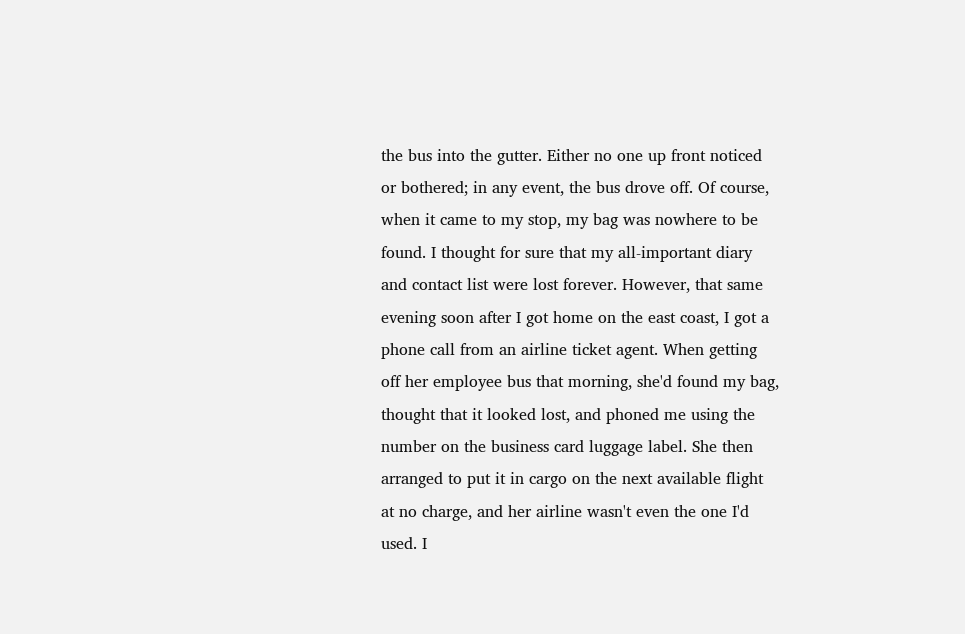the bus into the gutter. Either no one up front noticed or bothered; in any event, the bus drove off. Of course, when it came to my stop, my bag was nowhere to be found. I thought for sure that my all-important diary and contact list were lost forever. However, that same evening soon after I got home on the east coast, I got a phone call from an airline ticket agent. When getting off her employee bus that morning, she'd found my bag, thought that it looked lost, and phoned me using the number on the business card luggage label. She then arranged to put it in cargo on the next available flight at no charge, and her airline wasn't even the one I'd used. I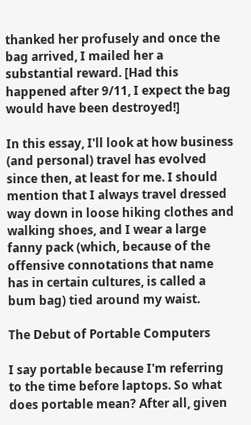thanked her profusely and once the bag arrived, I mailed her a substantial reward. [Had this happened after 9/11, I expect the bag would have been destroyed!]

In this essay, I'll look at how business (and personal) travel has evolved since then, at least for me. I should mention that I always travel dressed way down in loose hiking clothes and walking shoes, and I wear a large fanny pack (which, because of the offensive connotations that name has in certain cultures, is called a bum bag) tied around my waist.

The Debut of Portable Computers

I say portable because I'm referring to the time before laptops. So what does portable mean? After all, given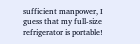sufficient manpower, I guess that my full-size refrigerator is portable!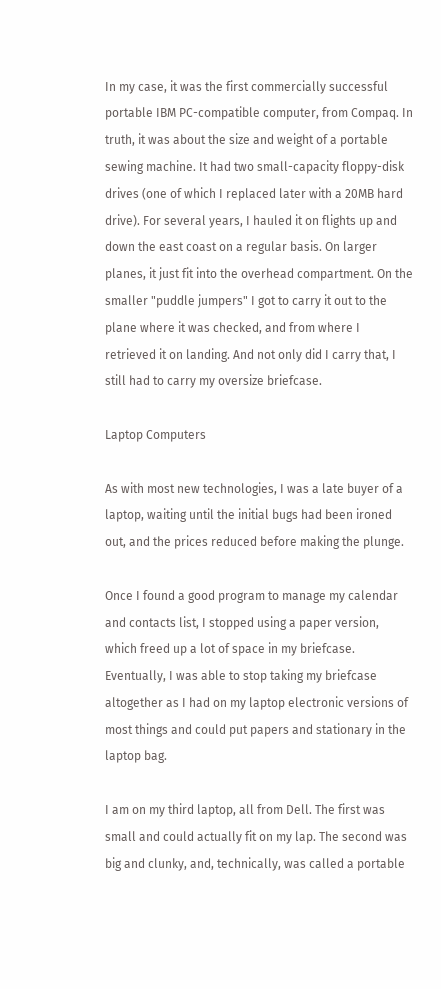In my case, it was the first commercially successful portable IBM PC-compatible computer, from Compaq. In truth, it was about the size and weight of a portable sewing machine. It had two small-capacity floppy-disk drives (one of which I replaced later with a 20MB hard drive). For several years, I hauled it on flights up and down the east coast on a regular basis. On larger planes, it just fit into the overhead compartment. On the smaller "puddle jumpers" I got to carry it out to the plane where it was checked, and from where I retrieved it on landing. And not only did I carry that, I still had to carry my oversize briefcase.

Laptop Computers

As with most new technologies, I was a late buyer of a laptop, waiting until the initial bugs had been ironed out, and the prices reduced before making the plunge.

Once I found a good program to manage my calendar and contacts list, I stopped using a paper version, which freed up a lot of space in my briefcase. Eventually, I was able to stop taking my briefcase altogether as I had on my laptop electronic versions of most things and could put papers and stationary in the laptop bag.

I am on my third laptop, all from Dell. The first was small and could actually fit on my lap. The second was big and clunky, and, technically, was called a portable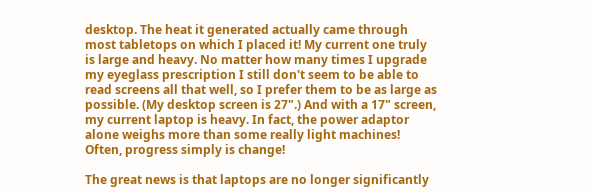desktop. The heat it generated actually came through most tabletops on which I placed it! My current one truly is large and heavy. No matter how many times I upgrade my eyeglass prescription I still don't seem to be able to read screens all that well, so I prefer them to be as large as possible. (My desktop screen is 27".) And with a 17" screen, my current laptop is heavy. In fact, the power adaptor alone weighs more than some really light machines! Often, progress simply is change!

The great news is that laptops are no longer significantly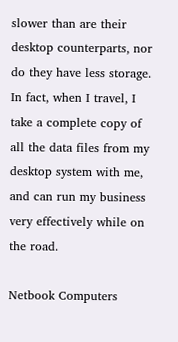slower than are their desktop counterparts, nor do they have less storage. In fact, when I travel, I take a complete copy of all the data files from my desktop system with me, and can run my business very effectively while on the road.

Netbook Computers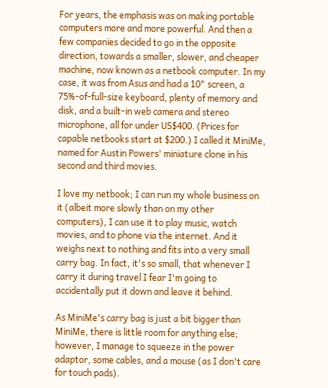For years, the emphasis was on making portable computers more and more powerful. And then a few companies decided to go in the opposite direction, towards a smaller, slower, and cheaper machine, now known as a netbook computer. In my case, it was from Asus and had a 10" screen, a 75%-of-full-size keyboard, plenty of memory and disk, and a built-in web camera and stereo microphone, all for under US$400. (Prices for capable netbooks start at $200.) I called it MiniMe, named for Austin Powers' miniature clone in his second and third movies.

I love my netbook; I can run my whole business on it (albeit more slowly than on my other computers), I can use it to play music, watch movies, and to phone via the internet. And it weighs next to nothing and fits into a very small carry bag. In fact, it's so small, that whenever I carry it during travel I fear I'm going to accidentally put it down and leave it behind.

As MiniMe's carry bag is just a bit bigger than MiniMe, there is little room for anything else; however, I manage to squeeze in the power adaptor, some cables, and a mouse (as I don't care for touch pads).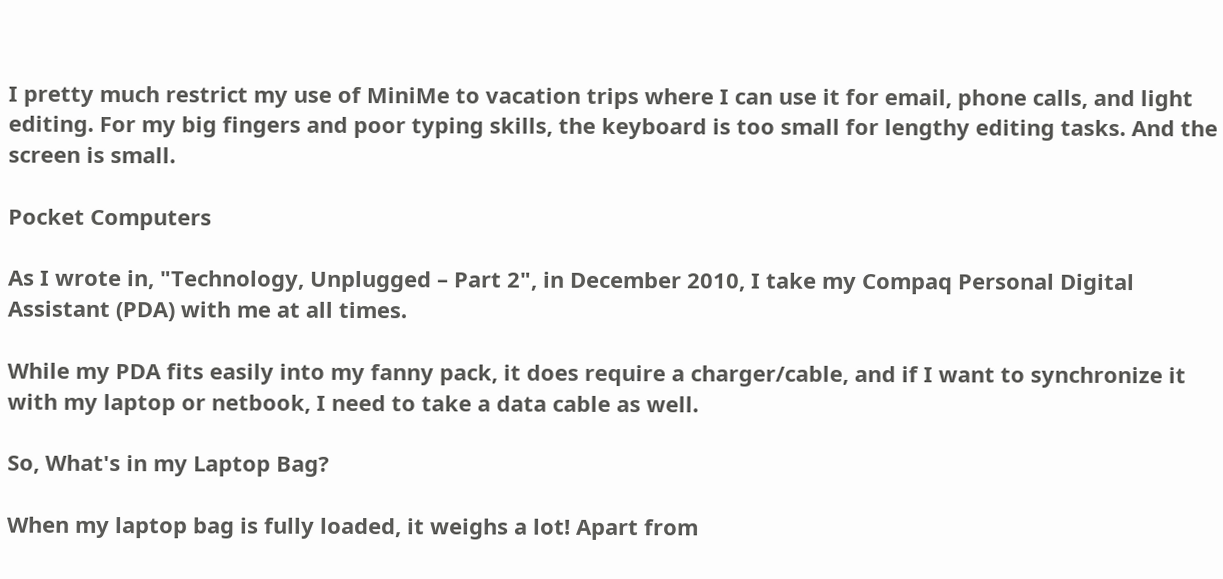I pretty much restrict my use of MiniMe to vacation trips where I can use it for email, phone calls, and light editing. For my big fingers and poor typing skills, the keyboard is too small for lengthy editing tasks. And the screen is small.

Pocket Computers

As I wrote in, "Technology, Unplugged – Part 2", in December 2010, I take my Compaq Personal Digital Assistant (PDA) with me at all times.

While my PDA fits easily into my fanny pack, it does require a charger/cable, and if I want to synchronize it with my laptop or netbook, I need to take a data cable as well.

So, What's in my Laptop Bag?

When my laptop bag is fully loaded, it weighs a lot! Apart from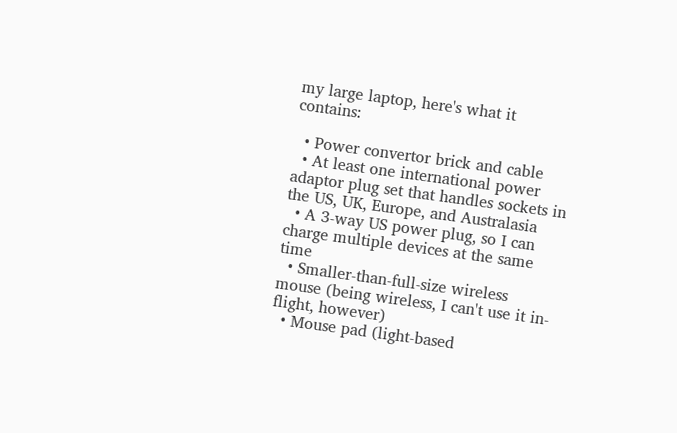my large laptop, here's what it contains:

  • Power convertor brick and cable
  • At least one international power adaptor plug set that handles sockets in the US, UK, Europe, and Australasia
  • A 3-way US power plug, so I can charge multiple devices at the same time
  • Smaller-than-full-size wireless mouse (being wireless, I can't use it in-flight, however)
  • Mouse pad (light-based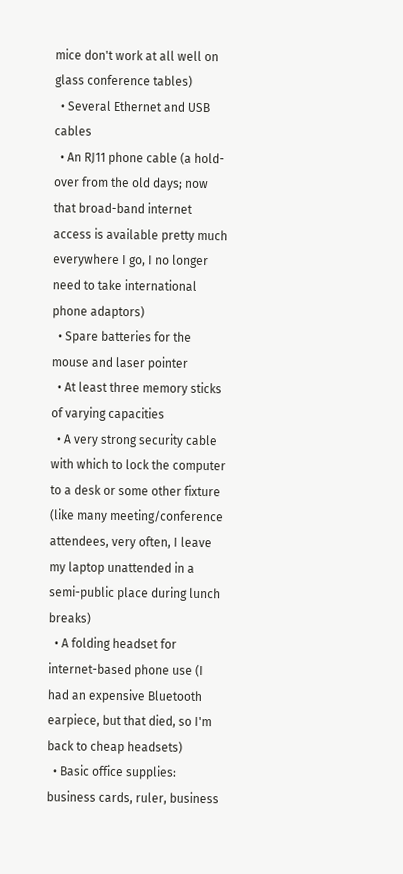mice don't work at all well on glass conference tables)
  • Several Ethernet and USB cables
  • An RJ11 phone cable (a hold-over from the old days; now that broad-band internet access is available pretty much everywhere I go, I no longer need to take international phone adaptors)
  • Spare batteries for the mouse and laser pointer
  • At least three memory sticks of varying capacities
  • A very strong security cable with which to lock the computer to a desk or some other fixture (like many meeting/conference attendees, very often, I leave my laptop unattended in a semi-public place during lunch breaks)
  • A folding headset for internet-based phone use (I had an expensive Bluetooth earpiece, but that died, so I'm back to cheap headsets)
  • Basic office supplies: business cards, ruler, business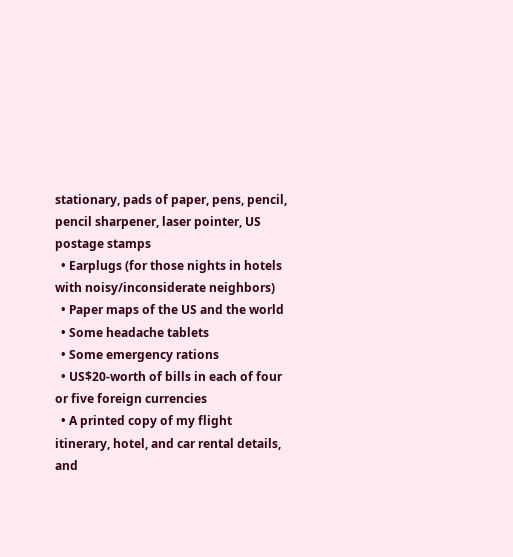stationary, pads of paper, pens, pencil, pencil sharpener, laser pointer, US postage stamps
  • Earplugs (for those nights in hotels with noisy/inconsiderate neighbors)
  • Paper maps of the US and the world
  • Some headache tablets
  • Some emergency rations
  • US$20-worth of bills in each of four or five foreign currencies
  • A printed copy of my flight itinerary, hotel, and car rental details, and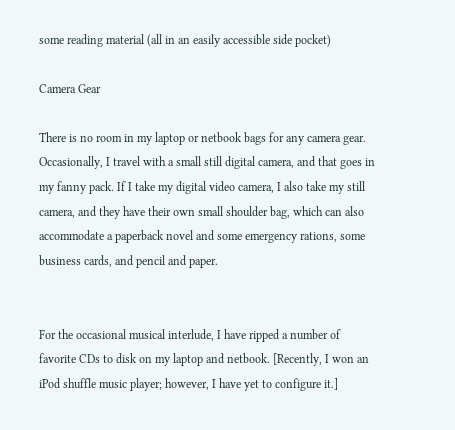some reading material (all in an easily accessible side pocket)

Camera Gear

There is no room in my laptop or netbook bags for any camera gear. Occasionally, I travel with a small still digital camera, and that goes in my fanny pack. If I take my digital video camera, I also take my still camera, and they have their own small shoulder bag, which can also accommodate a paperback novel and some emergency rations, some business cards, and pencil and paper.


For the occasional musical interlude, I have ripped a number of favorite CDs to disk on my laptop and netbook. [Recently, I won an iPod shuffle music player; however, I have yet to configure it.]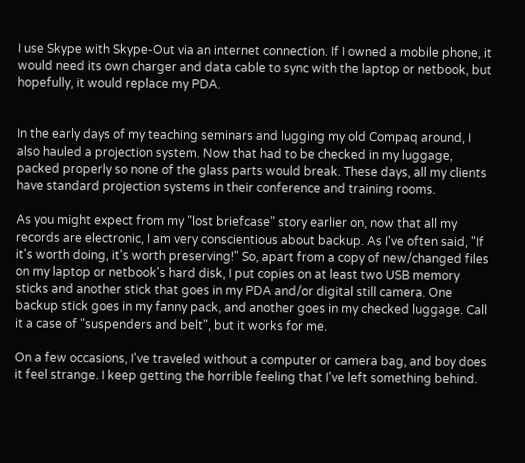I use Skype with Skype-Out via an internet connection. If I owned a mobile phone, it would need its own charger and data cable to sync with the laptop or netbook, but hopefully, it would replace my PDA.


In the early days of my teaching seminars and lugging my old Compaq around, I also hauled a projection system. Now that had to be checked in my luggage, packed properly so none of the glass parts would break. These days, all my clients have standard projection systems in their conference and training rooms.

As you might expect from my "lost briefcase" story earlier on, now that all my records are electronic, I am very conscientious about backup. As I've often said, "If it's worth doing, it's worth preserving!" So, apart from a copy of new/changed files on my laptop or netbook's hard disk, I put copies on at least two USB memory sticks and another stick that goes in my PDA and/or digital still camera. One backup stick goes in my fanny pack, and another goes in my checked luggage. Call it a case of "suspenders and belt", but it works for me.

On a few occasions, I've traveled without a computer or camera bag, and boy does it feel strange. I keep getting the horrible feeling that I've left something behind.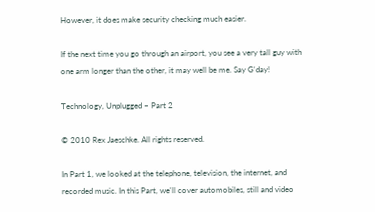However, it does make security checking much easier.

If the next time you go through an airport, you see a very tall guy with one arm longer than the other, it may well be me. Say G'day!

Technology, Unplugged – Part 2

© 2010 Rex Jaeschke. All rights reserved.

In Part 1, we looked at the telephone, television, the internet, and recorded music. In this Part, we'll cover automobiles, still and video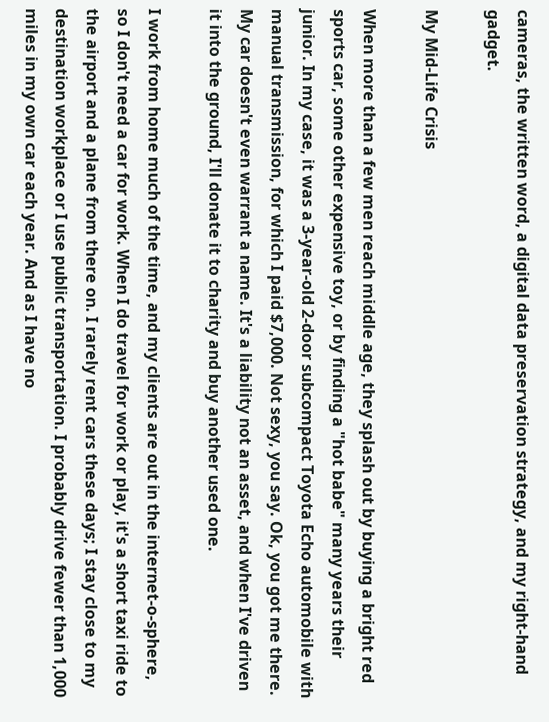cameras, the written word, a digital data preservation strategy, and my right-hand gadget.

My Mid-Life Crisis

When more than a few men reach middle age, they splash out by buying a bright red sports car, some other expensive toy, or by finding a "hot babe" many years their junior. In my case, it was a 3-year-old 2-door subcompact Toyota Echo automobile with manual transmission, for which I paid $7,000. Not sexy, you say. Ok, you got me there. My car doesn't even warrant a name. It's a liability not an asset, and when I've driven it into the ground, I'll donate it to charity and buy another used one.

I work from home much of the time, and my clients are out in the internet-o-sphere, so I don't need a car for work. When I do travel for work or play, it's a short taxi ride to the airport and a plane from there on. I rarely rent cars these days; I stay close to my destination workplace or I use public transportation. I probably drive fewer than 1,000 miles in my own car each year. And as I have no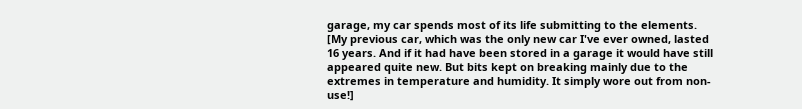garage, my car spends most of its life submitting to the elements. [My previous car, which was the only new car I've ever owned, lasted 16 years. And if it had have been stored in a garage it would have still appeared quite new. But bits kept on breaking mainly due to the extremes in temperature and humidity. It simply wore out from non-use!]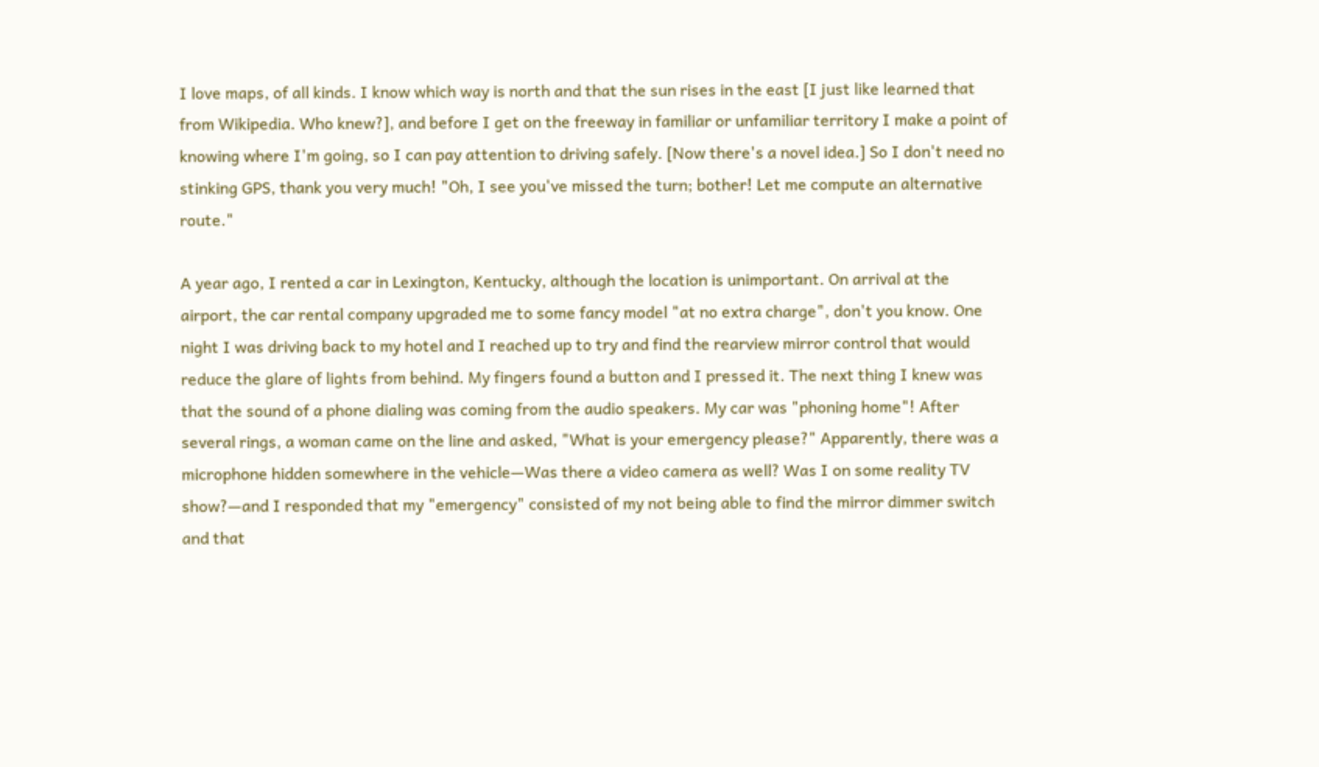I love maps, of all kinds. I know which way is north and that the sun rises in the east [I just like learned that from Wikipedia. Who knew?], and before I get on the freeway in familiar or unfamiliar territory I make a point of knowing where I'm going, so I can pay attention to driving safely. [Now there's a novel idea.] So I don't need no stinking GPS, thank you very much! "Oh, I see you've missed the turn; bother! Let me compute an alternative route."

A year ago, I rented a car in Lexington, Kentucky, although the location is unimportant. On arrival at the airport, the car rental company upgraded me to some fancy model "at no extra charge", don't you know. One night I was driving back to my hotel and I reached up to try and find the rearview mirror control that would reduce the glare of lights from behind. My fingers found a button and I pressed it. The next thing I knew was that the sound of a phone dialing was coming from the audio speakers. My car was "phoning home"! After several rings, a woman came on the line and asked, "What is your emergency please?" Apparently, there was a microphone hidden somewhere in the vehicle—Was there a video camera as well? Was I on some reality TV show?—and I responded that my "emergency" consisted of my not being able to find the mirror dimmer switch and that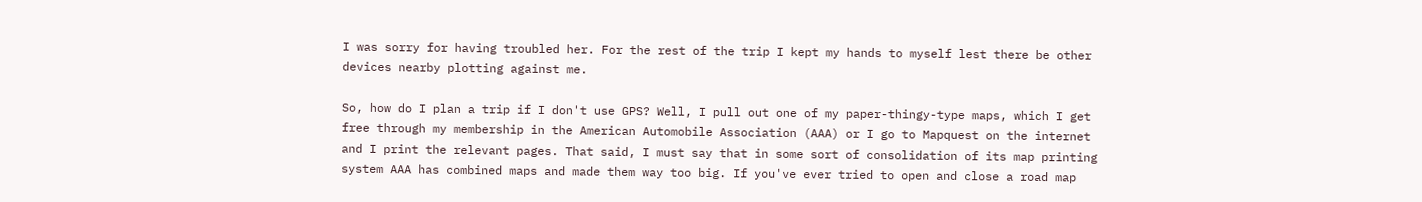I was sorry for having troubled her. For the rest of the trip I kept my hands to myself lest there be other devices nearby plotting against me.

So, how do I plan a trip if I don't use GPS? Well, I pull out one of my paper-thingy-type maps, which I get free through my membership in the American Automobile Association (AAA) or I go to Mapquest on the internet and I print the relevant pages. That said, I must say that in some sort of consolidation of its map printing system AAA has combined maps and made them way too big. If you've ever tried to open and close a road map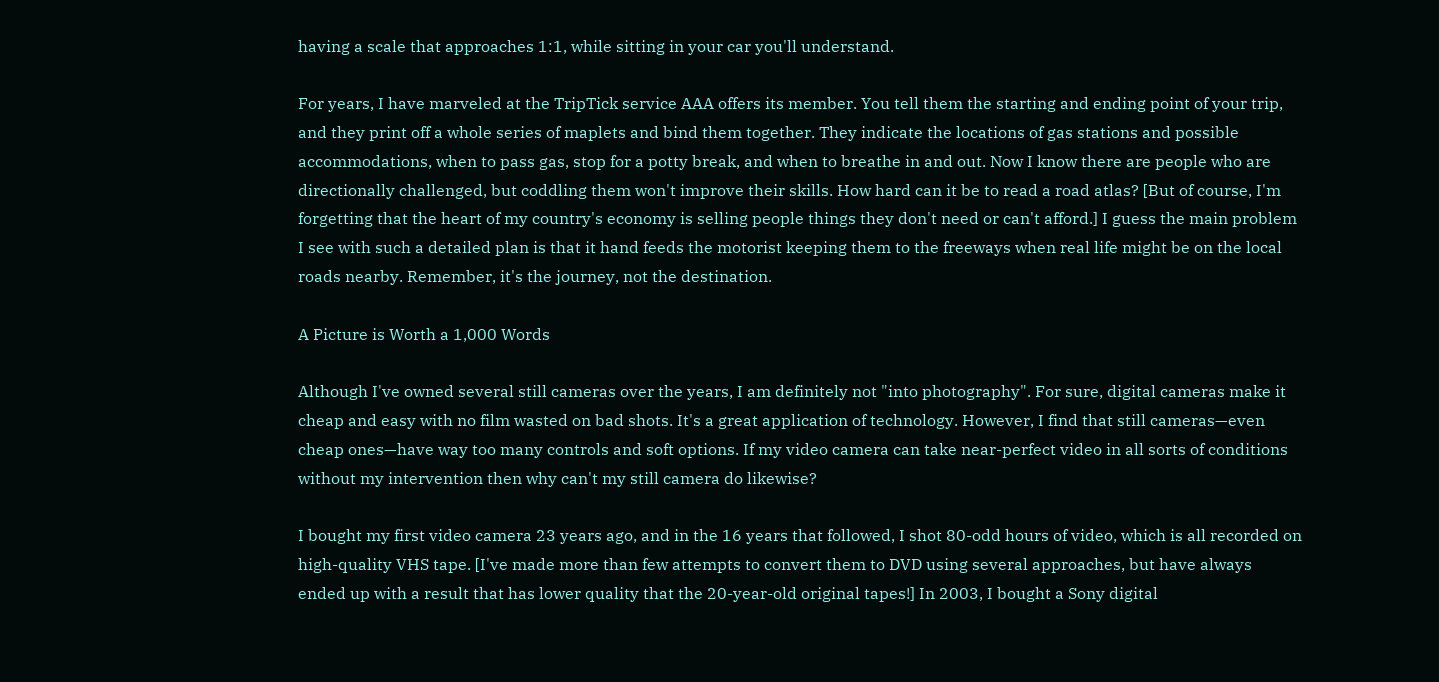having a scale that approaches 1:1, while sitting in your car you'll understand.

For years, I have marveled at the TripTick service AAA offers its member. You tell them the starting and ending point of your trip, and they print off a whole series of maplets and bind them together. They indicate the locations of gas stations and possible accommodations, when to pass gas, stop for a potty break, and when to breathe in and out. Now I know there are people who are directionally challenged, but coddling them won't improve their skills. How hard can it be to read a road atlas? [But of course, I'm forgetting that the heart of my country's economy is selling people things they don't need or can't afford.] I guess the main problem I see with such a detailed plan is that it hand feeds the motorist keeping them to the freeways when real life might be on the local roads nearby. Remember, it's the journey, not the destination.

A Picture is Worth a 1,000 Words

Although I've owned several still cameras over the years, I am definitely not "into photography". For sure, digital cameras make it cheap and easy with no film wasted on bad shots. It's a great application of technology. However, I find that still cameras—even cheap ones—have way too many controls and soft options. If my video camera can take near-perfect video in all sorts of conditions without my intervention then why can't my still camera do likewise?

I bought my first video camera 23 years ago, and in the 16 years that followed, I shot 80-odd hours of video, which is all recorded on high-quality VHS tape. [I've made more than few attempts to convert them to DVD using several approaches, but have always ended up with a result that has lower quality that the 20-year-old original tapes!] In 2003, I bought a Sony digital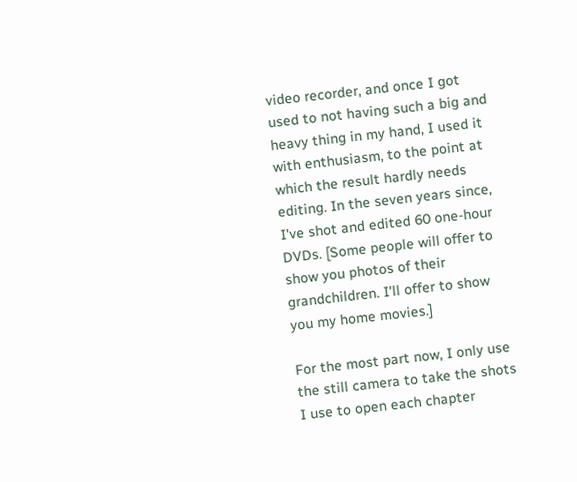video recorder, and once I got used to not having such a big and heavy thing in my hand, I used it with enthusiasm, to the point at which the result hardly needs editing. In the seven years since, I've shot and edited 60 one-hour DVDs. [Some people will offer to show you photos of their grandchildren. I'll offer to show you my home movies.]

For the most part now, I only use the still camera to take the shots I use to open each chapter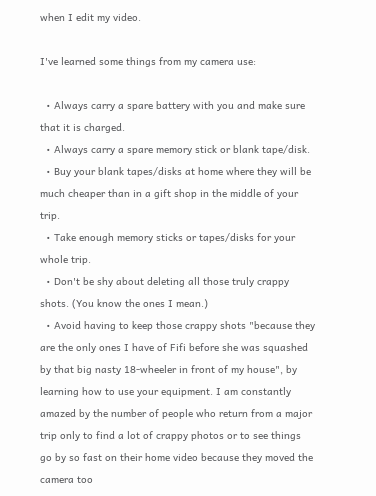when I edit my video.

I've learned some things from my camera use:

  • Always carry a spare battery with you and make sure that it is charged.
  • Always carry a spare memory stick or blank tape/disk.
  • Buy your blank tapes/disks at home where they will be much cheaper than in a gift shop in the middle of your trip.
  • Take enough memory sticks or tapes/disks for your whole trip.
  • Don't be shy about deleting all those truly crappy shots. (You know the ones I mean.)
  • Avoid having to keep those crappy shots "because they are the only ones I have of Fifi before she was squashed by that big nasty 18-wheeler in front of my house", by learning how to use your equipment. I am constantly amazed by the number of people who return from a major trip only to find a lot of crappy photos or to see things go by so fast on their home video because they moved the camera too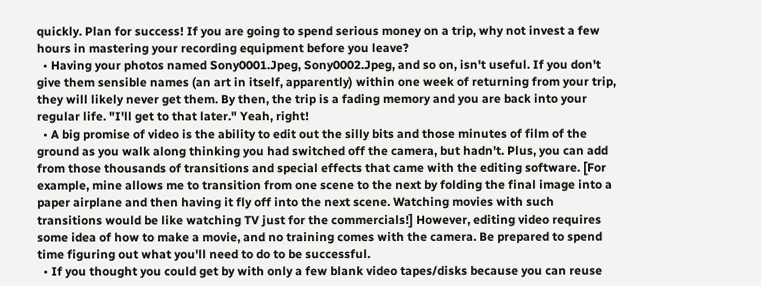quickly. Plan for success! If you are going to spend serious money on a trip, why not invest a few hours in mastering your recording equipment before you leave?
  • Having your photos named Sony0001.Jpeg, Sony0002.Jpeg, and so on, isn't useful. If you don't give them sensible names (an art in itself, apparently) within one week of returning from your trip, they will likely never get them. By then, the trip is a fading memory and you are back into your regular life. "I'll get to that later." Yeah, right!
  • A big promise of video is the ability to edit out the silly bits and those minutes of film of the ground as you walk along thinking you had switched off the camera, but hadn't. Plus, you can add from those thousands of transitions and special effects that came with the editing software. [For example, mine allows me to transition from one scene to the next by folding the final image into a paper airplane and then having it fly off into the next scene. Watching movies with such transitions would be like watching TV just for the commercials!] However, editing video requires some idea of how to make a movie, and no training comes with the camera. Be prepared to spend time figuring out what you'll need to do to be successful.
  • If you thought you could get by with only a few blank video tapes/disks because you can reuse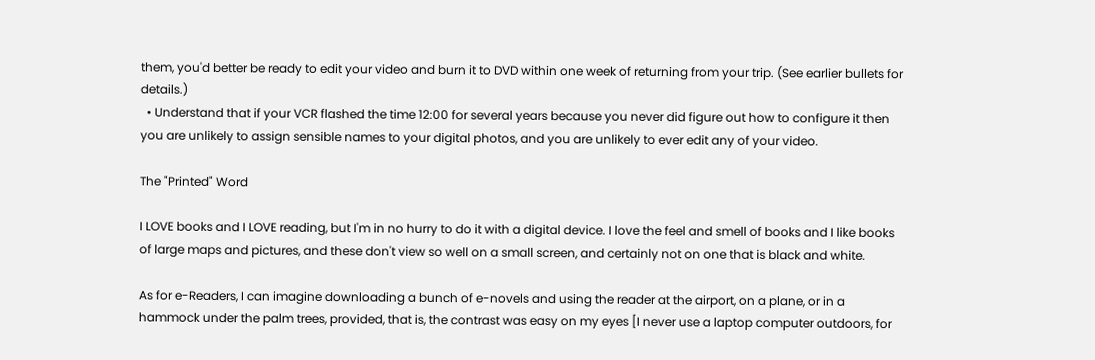them, you'd better be ready to edit your video and burn it to DVD within one week of returning from your trip. (See earlier bullets for details.)
  • Understand that if your VCR flashed the time 12:00 for several years because you never did figure out how to configure it then you are unlikely to assign sensible names to your digital photos, and you are unlikely to ever edit any of your video.

The "Printed" Word

I LOVE books and I LOVE reading, but I'm in no hurry to do it with a digital device. I love the feel and smell of books and I like books of large maps and pictures, and these don't view so well on a small screen, and certainly not on one that is black and white.

As for e-Readers, I can imagine downloading a bunch of e-novels and using the reader at the airport, on a plane, or in a hammock under the palm trees, provided, that is, the contrast was easy on my eyes [I never use a laptop computer outdoors, for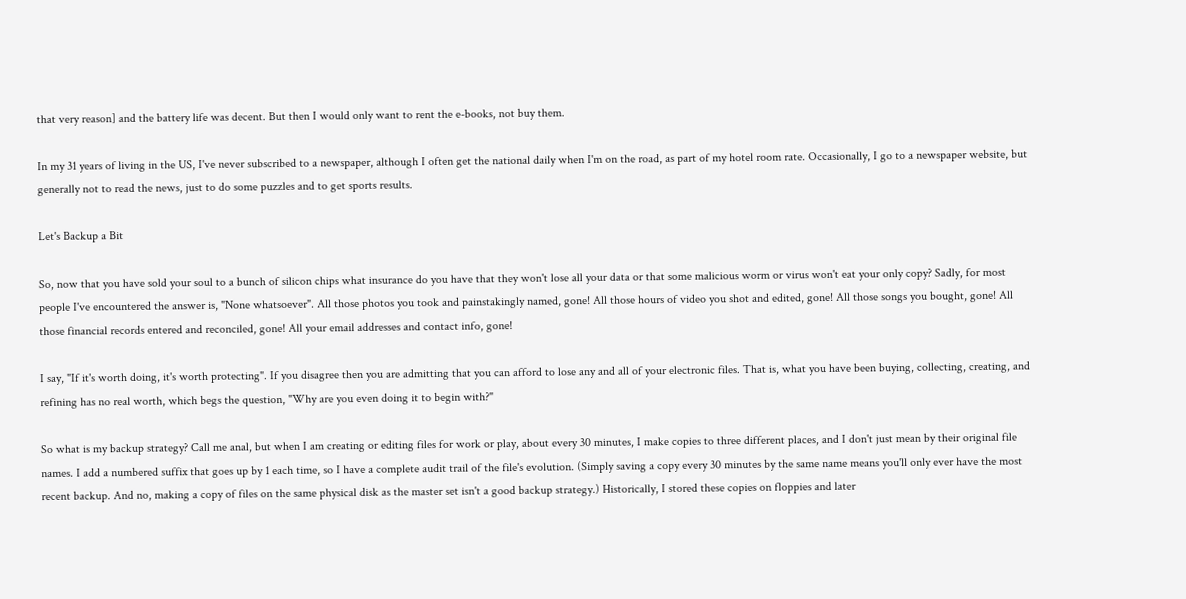that very reason] and the battery life was decent. But then I would only want to rent the e-books, not buy them.

In my 31 years of living in the US, I've never subscribed to a newspaper, although I often get the national daily when I'm on the road, as part of my hotel room rate. Occasionally, I go to a newspaper website, but generally not to read the news, just to do some puzzles and to get sports results.

Let's Backup a Bit

So, now that you have sold your soul to a bunch of silicon chips what insurance do you have that they won't lose all your data or that some malicious worm or virus won't eat your only copy? Sadly, for most people I've encountered the answer is, "None whatsoever". All those photos you took and painstakingly named, gone! All those hours of video you shot and edited, gone! All those songs you bought, gone! All those financial records entered and reconciled, gone! All your email addresses and contact info, gone!

I say, "If it's worth doing, it's worth protecting". If you disagree then you are admitting that you can afford to lose any and all of your electronic files. That is, what you have been buying, collecting, creating, and refining has no real worth, which begs the question, "Why are you even doing it to begin with?"

So what is my backup strategy? Call me anal, but when I am creating or editing files for work or play, about every 30 minutes, I make copies to three different places, and I don't just mean by their original file names. I add a numbered suffix that goes up by 1 each time, so I have a complete audit trail of the file's evolution. (Simply saving a copy every 30 minutes by the same name means you'll only ever have the most recent backup. And no, making a copy of files on the same physical disk as the master set isn't a good backup strategy.) Historically, I stored these copies on floppies and later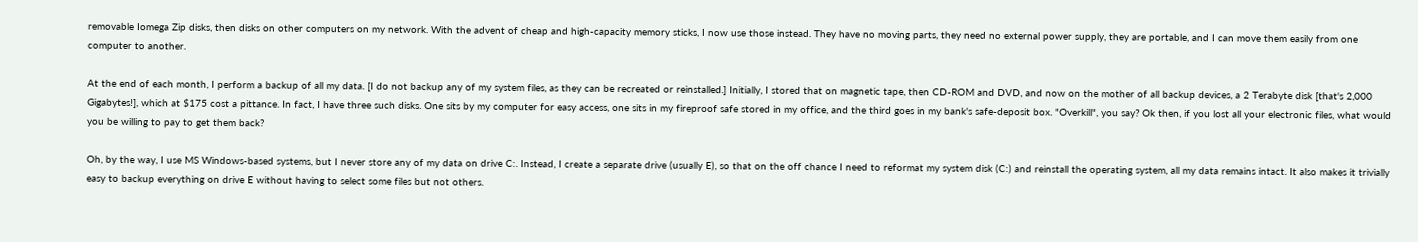removable Iomega Zip disks, then disks on other computers on my network. With the advent of cheap and high-capacity memory sticks, I now use those instead. They have no moving parts, they need no external power supply, they are portable, and I can move them easily from one computer to another.

At the end of each month, I perform a backup of all my data. [I do not backup any of my system files, as they can be recreated or reinstalled.] Initially, I stored that on magnetic tape, then CD-ROM and DVD, and now on the mother of all backup devices, a 2 Terabyte disk [that's 2,000 Gigabytes!], which at $175 cost a pittance. In fact, I have three such disks. One sits by my computer for easy access, one sits in my fireproof safe stored in my office, and the third goes in my bank's safe-deposit box. "Overkill", you say? Ok then, if you lost all your electronic files, what would you be willing to pay to get them back?

Oh, by the way, I use MS Windows-based systems, but I never store any of my data on drive C:. Instead, I create a separate drive (usually E), so that on the off chance I need to reformat my system disk (C:) and reinstall the operating system, all my data remains intact. It also makes it trivially easy to backup everything on drive E without having to select some files but not others.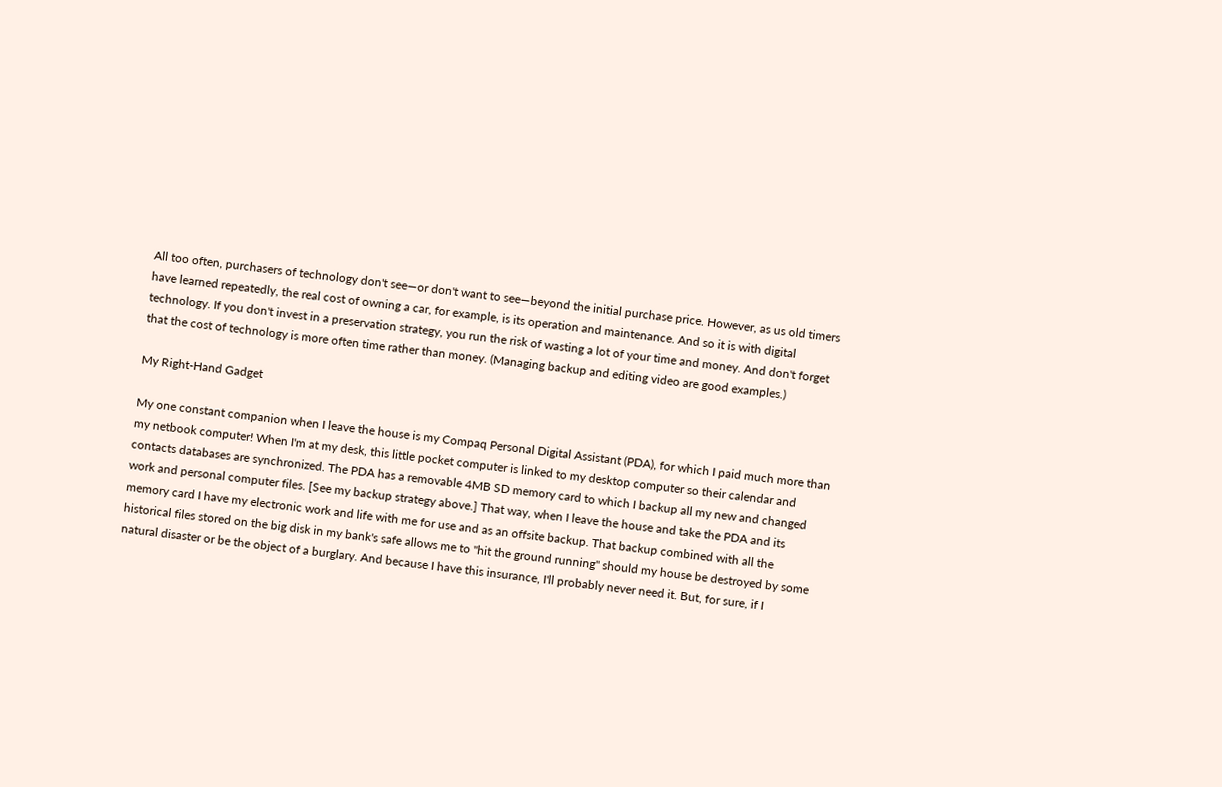All too often, purchasers of technology don't see—or don't want to see—beyond the initial purchase price. However, as us old timers have learned repeatedly, the real cost of owning a car, for example, is its operation and maintenance. And so it is with digital technology. If you don't invest in a preservation strategy, you run the risk of wasting a lot of your time and money. And don't forget that the cost of technology is more often time rather than money. (Managing backup and editing video are good examples.)

My Right-Hand Gadget

My one constant companion when I leave the house is my Compaq Personal Digital Assistant (PDA), for which I paid much more than my netbook computer! When I'm at my desk, this little pocket computer is linked to my desktop computer so their calendar and contacts databases are synchronized. The PDA has a removable 4MB SD memory card to which I backup all my new and changed work and personal computer files. [See my backup strategy above.] That way, when I leave the house and take the PDA and its memory card I have my electronic work and life with me for use and as an offsite backup. That backup combined with all the historical files stored on the big disk in my bank's safe allows me to "hit the ground running" should my house be destroyed by some natural disaster or be the object of a burglary. And because I have this insurance, I'll probably never need it. But, for sure, if I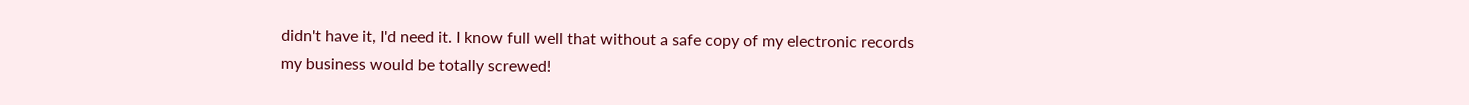didn't have it, I'd need it. I know full well that without a safe copy of my electronic records my business would be totally screwed!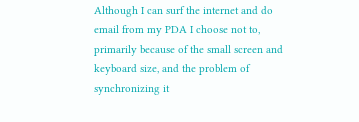Although I can surf the internet and do email from my PDA I choose not to, primarily because of the small screen and keyboard size, and the problem of synchronizing it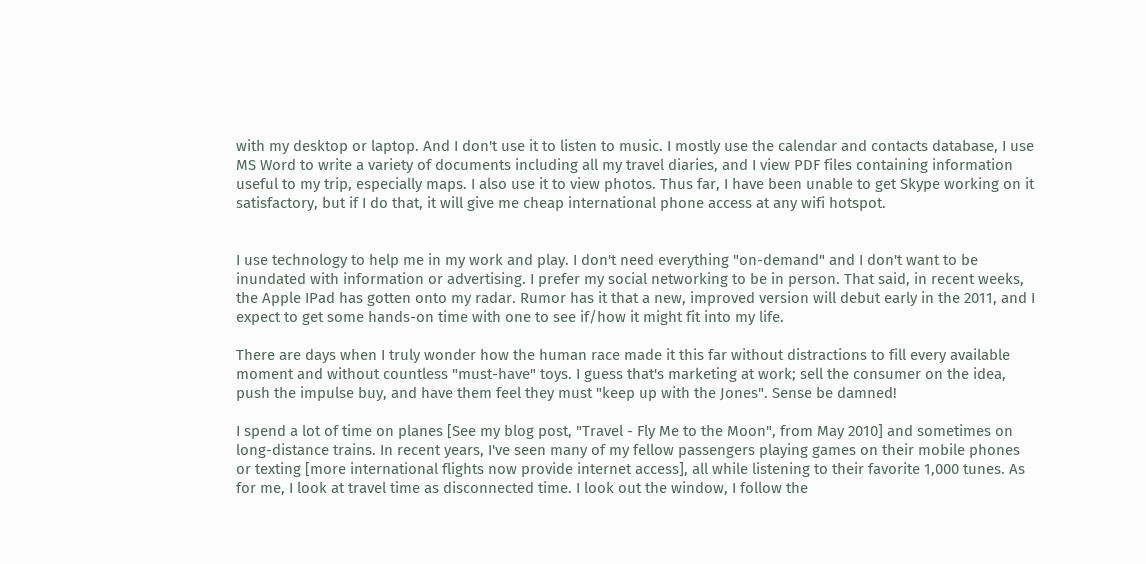with my desktop or laptop. And I don't use it to listen to music. I mostly use the calendar and contacts database, I use MS Word to write a variety of documents including all my travel diaries, and I view PDF files containing information useful to my trip, especially maps. I also use it to view photos. Thus far, I have been unable to get Skype working on it satisfactory, but if I do that, it will give me cheap international phone access at any wifi hotspot.


I use technology to help me in my work and play. I don't need everything "on-demand" and I don't want to be inundated with information or advertising. I prefer my social networking to be in person. That said, in recent weeks, the Apple IPad has gotten onto my radar. Rumor has it that a new, improved version will debut early in the 2011, and I expect to get some hands-on time with one to see if/how it might fit into my life.

There are days when I truly wonder how the human race made it this far without distractions to fill every available moment and without countless "must-have" toys. I guess that's marketing at work; sell the consumer on the idea, push the impulse buy, and have them feel they must "keep up with the Jones". Sense be damned!

I spend a lot of time on planes [See my blog post, "Travel - Fly Me to the Moon", from May 2010] and sometimes on long-distance trains. In recent years, I've seen many of my fellow passengers playing games on their mobile phones or texting [more international flights now provide internet access], all while listening to their favorite 1,000 tunes. As for me, I look at travel time as disconnected time. I look out the window, I follow the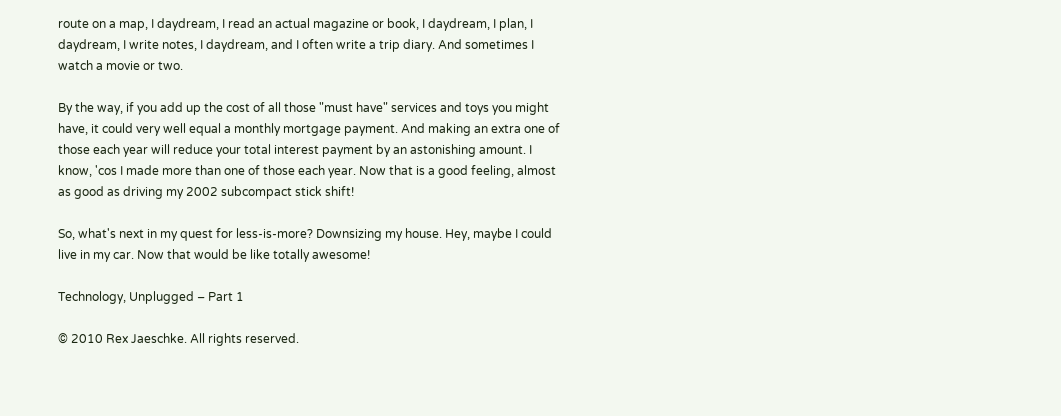route on a map, I daydream, I read an actual magazine or book, I daydream, I plan, I daydream, I write notes, I daydream, and I often write a trip diary. And sometimes I watch a movie or two.

By the way, if you add up the cost of all those "must have" services and toys you might have, it could very well equal a monthly mortgage payment. And making an extra one of those each year will reduce your total interest payment by an astonishing amount. I know, 'cos I made more than one of those each year. Now that is a good feeling, almost as good as driving my 2002 subcompact stick shift!

So, what's next in my quest for less-is-more? Downsizing my house. Hey, maybe I could live in my car. Now that would be like totally awesome!

Technology, Unplugged – Part 1

© 2010 Rex Jaeschke. All rights reserved.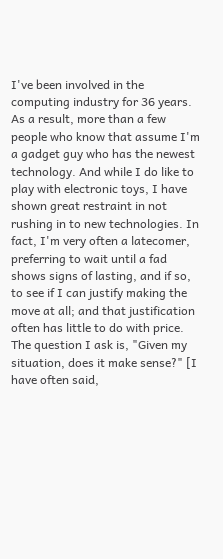I've been involved in the computing industry for 36 years. As a result, more than a few people who know that assume I'm a gadget guy who has the newest technology. And while I do like to play with electronic toys, I have shown great restraint in not rushing in to new technologies. In fact, I'm very often a latecomer, preferring to wait until a fad shows signs of lasting, and if so, to see if I can justify making the move at all; and that justification often has little to do with price. The question I ask is, "Given my situation, does it make sense?" [I have often said,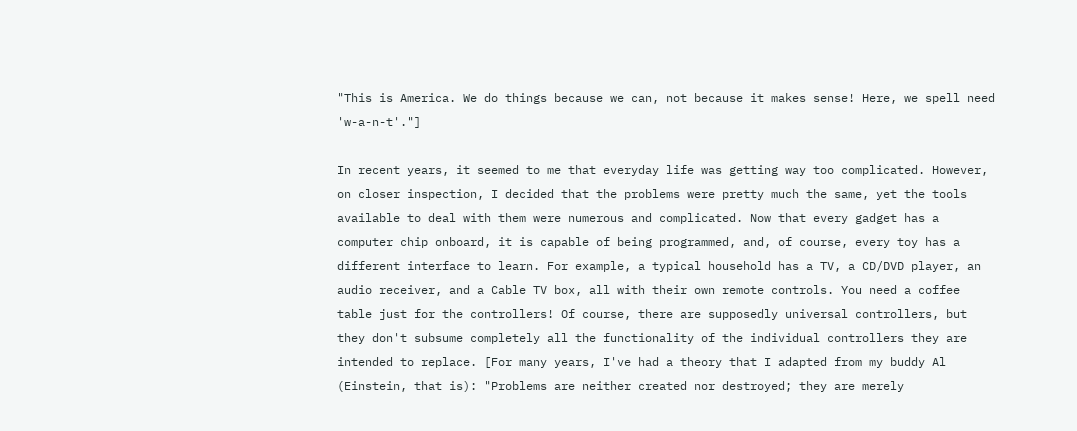"This is America. We do things because we can, not because it makes sense! Here, we spell need 'w-a-n-t'."]

In recent years, it seemed to me that everyday life was getting way too complicated. However, on closer inspection, I decided that the problems were pretty much the same, yet the tools available to deal with them were numerous and complicated. Now that every gadget has a computer chip onboard, it is capable of being programmed, and, of course, every toy has a different interface to learn. For example, a typical household has a TV, a CD/DVD player, an audio receiver, and a Cable TV box, all with their own remote controls. You need a coffee table just for the controllers! Of course, there are supposedly universal controllers, but they don't subsume completely all the functionality of the individual controllers they are intended to replace. [For many years, I've had a theory that I adapted from my buddy Al (Einstein, that is): "Problems are neither created nor destroyed; they are merely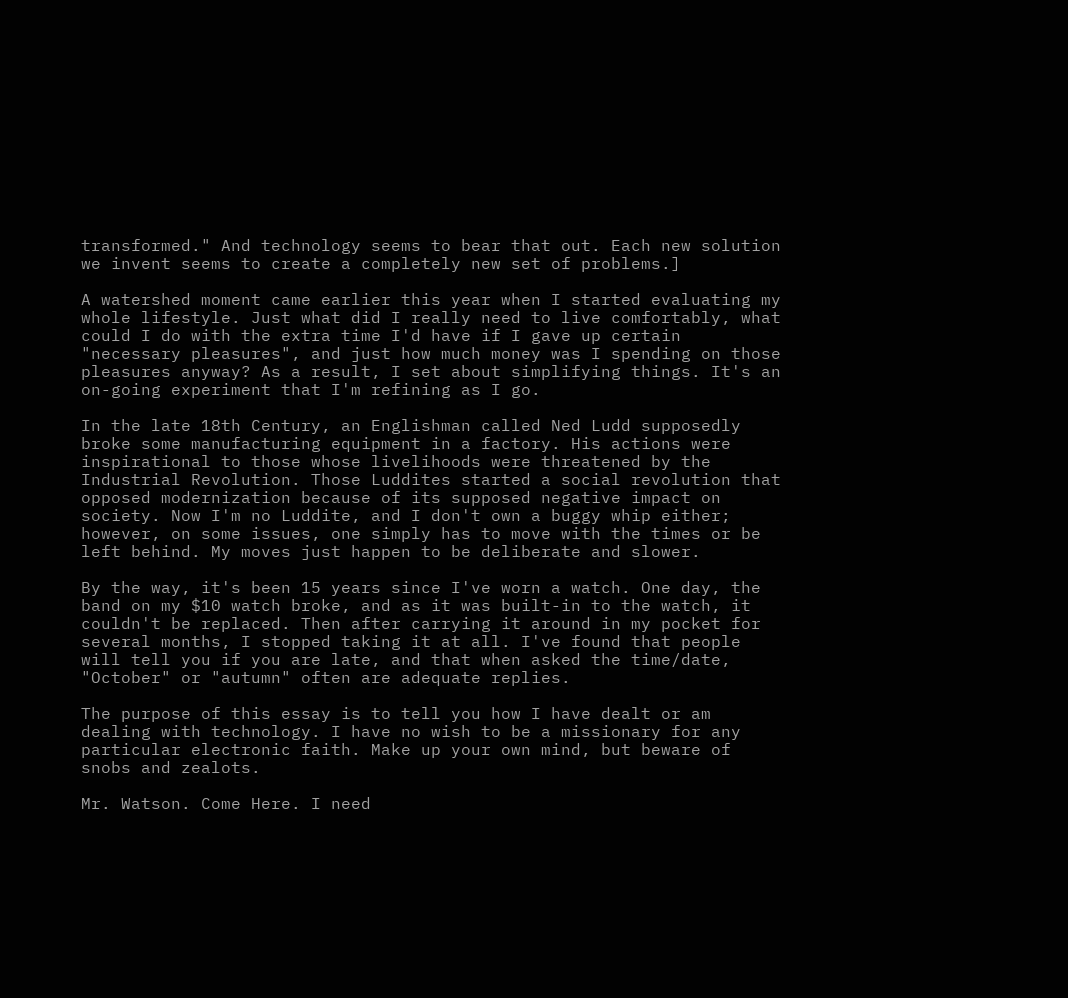transformed." And technology seems to bear that out. Each new solution we invent seems to create a completely new set of problems.]

A watershed moment came earlier this year when I started evaluating my whole lifestyle. Just what did I really need to live comfortably, what could I do with the extra time I'd have if I gave up certain "necessary pleasures", and just how much money was I spending on those pleasures anyway? As a result, I set about simplifying things. It's an on-going experiment that I'm refining as I go.

In the late 18th Century, an Englishman called Ned Ludd supposedly broke some manufacturing equipment in a factory. His actions were inspirational to those whose livelihoods were threatened by the Industrial Revolution. Those Luddites started a social revolution that opposed modernization because of its supposed negative impact on society. Now I'm no Luddite, and I don't own a buggy whip either; however, on some issues, one simply has to move with the times or be left behind. My moves just happen to be deliberate and slower.

By the way, it's been 15 years since I've worn a watch. One day, the band on my $10 watch broke, and as it was built-in to the watch, it couldn't be replaced. Then after carrying it around in my pocket for several months, I stopped taking it at all. I've found that people will tell you if you are late, and that when asked the time/date, "October" or "autumn" often are adequate replies.

The purpose of this essay is to tell you how I have dealt or am dealing with technology. I have no wish to be a missionary for any particular electronic faith. Make up your own mind, but beware of snobs and zealots.

Mr. Watson. Come Here. I need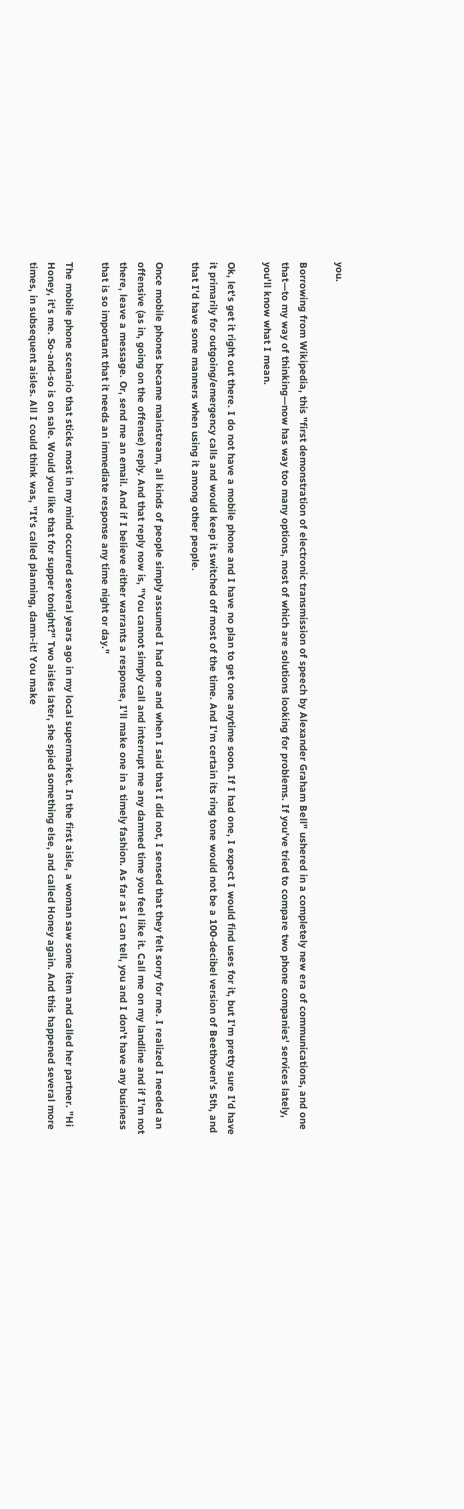you.

Borrowing from Wikipedia, this "first demonstration of electronic transmission of speech by Alexander Graham Bell" ushered in a completely new era of communications, and one that—to my way of thinking—now has way too many options, most of which are solutions looking for problems. If you've tried to compare two phone companies' services lately, you'll know what I mean.

Ok, let's get it right out there. I do not have a mobile phone and I have no plan to get one anytime soon. If I had one, I expect I would find uses for it, but I'm pretty sure I'd have it primarily for outgoing/emergency calls and would keep it switched off most of the time. And I'm certain its ring tone would not be a 100-decibel version of Beethoven's 5th, and that I'd have some manners when using it among other people.

Once mobile phones became mainstream, all kinds of people simply assumed I had one and when I said that I did not, I sensed that they felt sorry for me. I realized I needed an offensive (as in, going on the offense) reply. And that reply now is, "You cannot simply call and interrupt me any damned time you feel like it. Call me on my landline and if I'm not there, leave a message. Or, send me an email. And if I believe either warrants a response, I'll make one in a timely fashion. As far as I can tell, you and I don't have any business that is so important that it needs an immediate response any time night or day."

The mobile phone scenario that sticks most in my mind occurred several years ago in my local supermarket. In the first aisle, a woman saw some item and called her partner. "Hi Honey, it's me. So-and-so is on sale. Would you like that for supper tonight?" Two aisles later, she spied something else, and called Honey again. And this happened several more times, in subsequent aisles. All I could think was, "It's called planning, damn-it! You make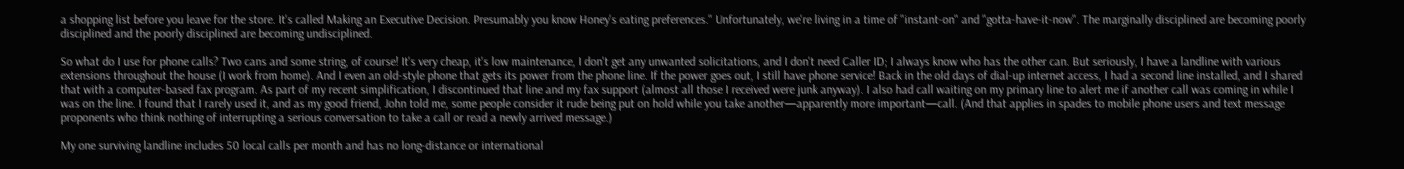a shopping list before you leave for the store. It's called Making an Executive Decision. Presumably you know Honey's eating preferences." Unfortunately, we're living in a time of "instant-on" and "gotta-have-it-now". The marginally disciplined are becoming poorly disciplined and the poorly disciplined are becoming undisciplined.

So what do I use for phone calls? Two cans and some string, of course! It's very cheap, it's low maintenance, I don't get any unwanted solicitations, and I don't need Caller ID; I always know who has the other can. But seriously, I have a landline with various extensions throughout the house (I work from home). And I even an old-style phone that gets its power from the phone line. If the power goes out, I still have phone service! Back in the old days of dial-up internet access, I had a second line installed, and I shared that with a computer-based fax program. As part of my recent simplification, I discontinued that line and my fax support (almost all those I received were junk anyway). I also had call waiting on my primary line to alert me if another call was coming in while I was on the line. I found that I rarely used it, and as my good friend, John told me, some people consider it rude being put on hold while you take another—apparently more important—call. (And that applies in spades to mobile phone users and text message proponents who think nothing of interrupting a serious conversation to take a call or read a newly arrived message.)

My one surviving landline includes 50 local calls per month and has no long-distance or international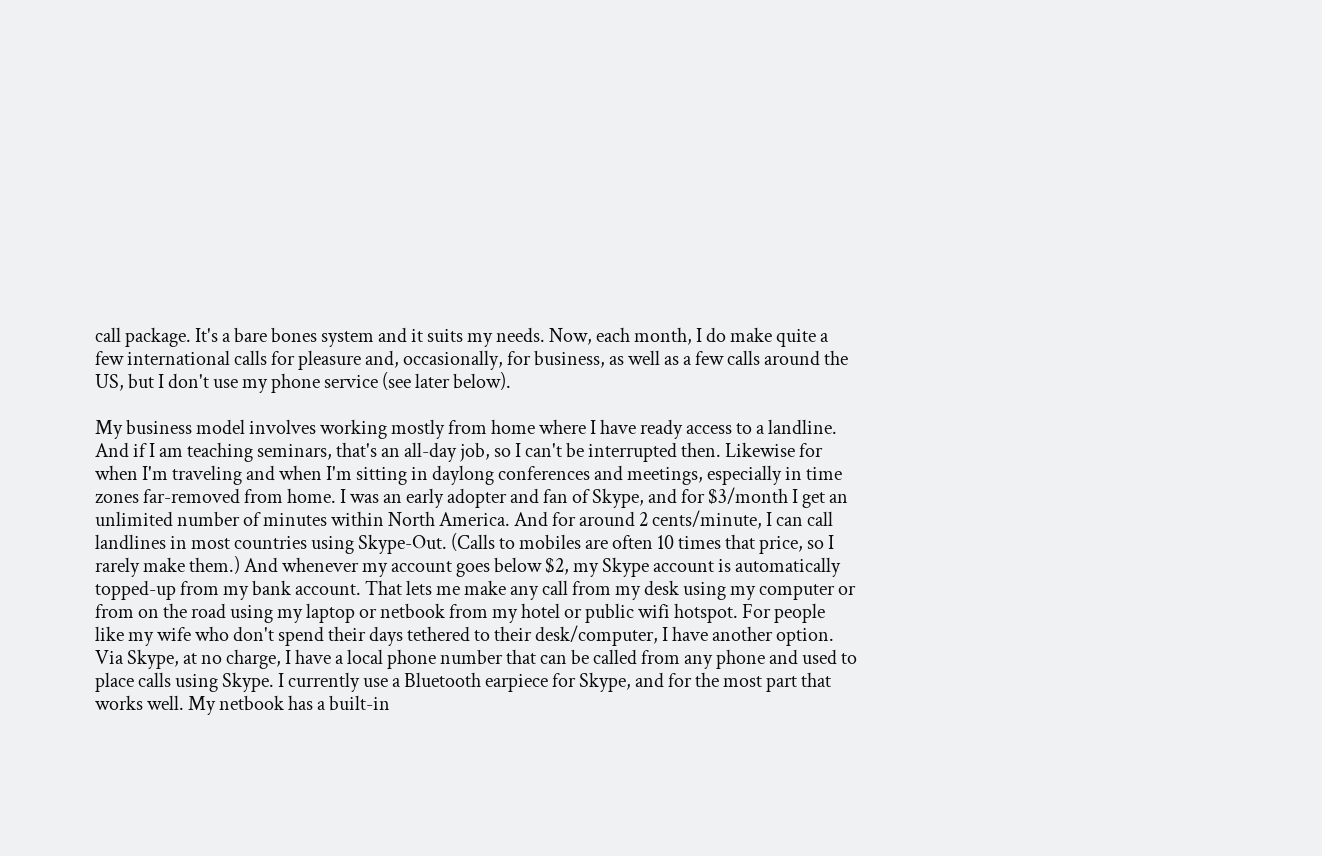call package. It's a bare bones system and it suits my needs. Now, each month, I do make quite a few international calls for pleasure and, occasionally, for business, as well as a few calls around the US, but I don't use my phone service (see later below).

My business model involves working mostly from home where I have ready access to a landline. And if I am teaching seminars, that's an all-day job, so I can't be interrupted then. Likewise for when I'm traveling and when I'm sitting in daylong conferences and meetings, especially in time zones far-removed from home. I was an early adopter and fan of Skype, and for $3/month I get an unlimited number of minutes within North America. And for around 2 cents/minute, I can call landlines in most countries using Skype-Out. (Calls to mobiles are often 10 times that price, so I rarely make them.) And whenever my account goes below $2, my Skype account is automatically topped-up from my bank account. That lets me make any call from my desk using my computer or from on the road using my laptop or netbook from my hotel or public wifi hotspot. For people like my wife who don't spend their days tethered to their desk/computer, I have another option. Via Skype, at no charge, I have a local phone number that can be called from any phone and used to place calls using Skype. I currently use a Bluetooth earpiece for Skype, and for the most part that works well. My netbook has a built-in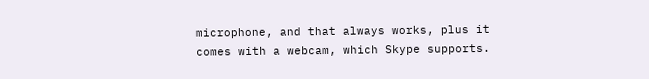microphone, and that always works, plus it comes with a webcam, which Skype supports.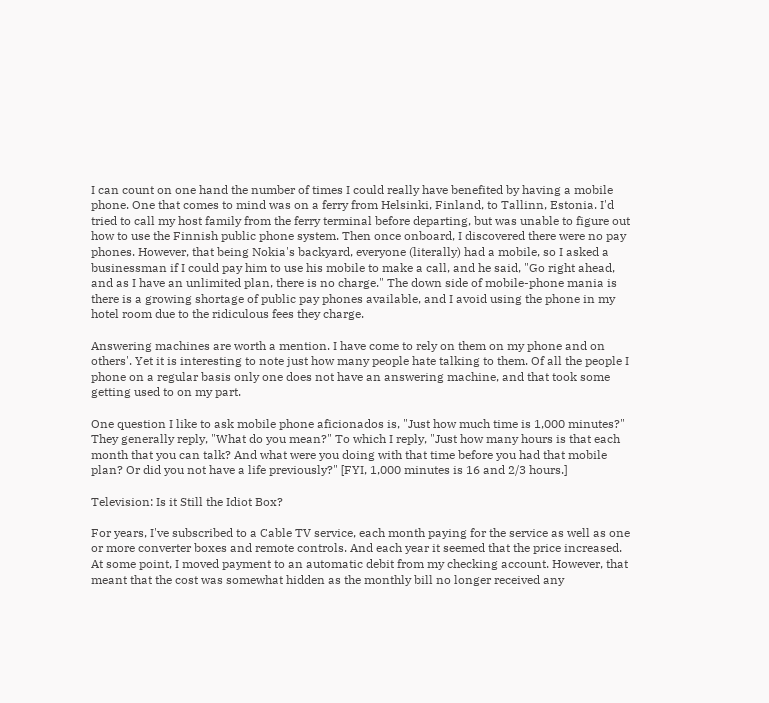I can count on one hand the number of times I could really have benefited by having a mobile phone. One that comes to mind was on a ferry from Helsinki, Finland, to Tallinn, Estonia. I'd tried to call my host family from the ferry terminal before departing, but was unable to figure out how to use the Finnish public phone system. Then once onboard, I discovered there were no pay phones. However, that being Nokia's backyard, everyone (literally) had a mobile, so I asked a businessman if I could pay him to use his mobile to make a call, and he said, "Go right ahead, and as I have an unlimited plan, there is no charge." The down side of mobile-phone mania is there is a growing shortage of public pay phones available, and I avoid using the phone in my hotel room due to the ridiculous fees they charge.

Answering machines are worth a mention. I have come to rely on them on my phone and on others'. Yet it is interesting to note just how many people hate talking to them. Of all the people I phone on a regular basis only one does not have an answering machine, and that took some getting used to on my part.

One question I like to ask mobile phone aficionados is, "Just how much time is 1,000 minutes?" They generally reply, "What do you mean?" To which I reply, "Just how many hours is that each month that you can talk? And what were you doing with that time before you had that mobile plan? Or did you not have a life previously?" [FYI, 1,000 minutes is 16 and 2/3 hours.]

Television: Is it Still the Idiot Box?

For years, I've subscribed to a Cable TV service, each month paying for the service as well as one or more converter boxes and remote controls. And each year it seemed that the price increased. At some point, I moved payment to an automatic debit from my checking account. However, that meant that the cost was somewhat hidden as the monthly bill no longer received any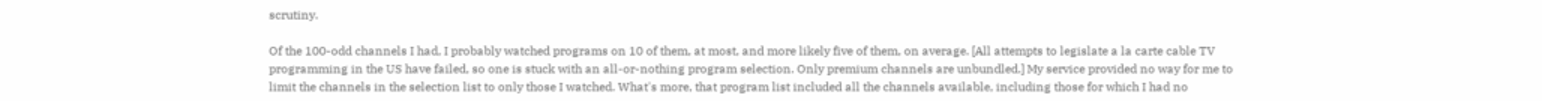scrutiny.

Of the 100-odd channels I had, I probably watched programs on 10 of them, at most, and more likely five of them, on average. [All attempts to legislate a la carte cable TV programming in the US have failed, so one is stuck with an all-or-nothing program selection. Only premium channels are unbundled.] My service provided no way for me to limit the channels in the selection list to only those I watched. What's more, that program list included all the channels available, including those for which I had no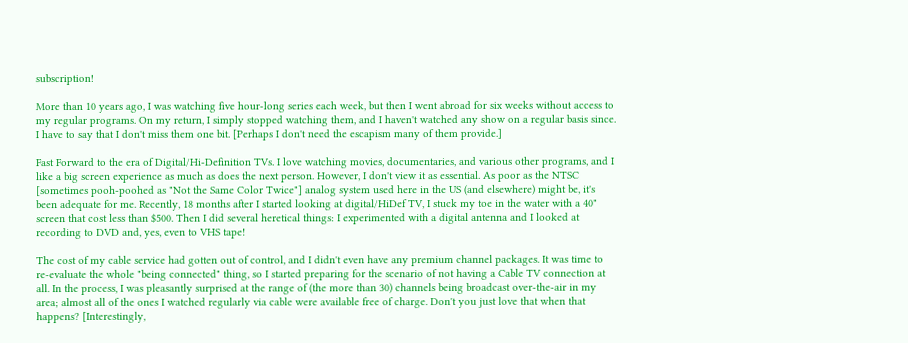subscription!

More than 10 years ago, I was watching five hour-long series each week, but then I went abroad for six weeks without access to my regular programs. On my return, I simply stopped watching them, and I haven't watched any show on a regular basis since. I have to say that I don't miss them one bit. [Perhaps I don't need the escapism many of them provide.]

Fast Forward to the era of Digital/Hi-Definition TVs. I love watching movies, documentaries, and various other programs, and I like a big screen experience as much as does the next person. However, I don't view it as essential. As poor as the NTSC [sometimes pooh-poohed as "Not the Same Color Twice"] analog system used here in the US (and elsewhere) might be, it's been adequate for me. Recently, 18 months after I started looking at digital/HiDef TV, I stuck my toe in the water with a 40" screen that cost less than $500. Then I did several heretical things: I experimented with a digital antenna and I looked at recording to DVD and, yes, even to VHS tape!

The cost of my cable service had gotten out of control, and I didn't even have any premium channel packages. It was time to re-evaluate the whole "being connected" thing, so I started preparing for the scenario of not having a Cable TV connection at all. In the process, I was pleasantly surprised at the range of (the more than 30) channels being broadcast over-the-air in my area; almost all of the ones I watched regularly via cable were available free of charge. Don't you just love that when that happens? [Interestingly,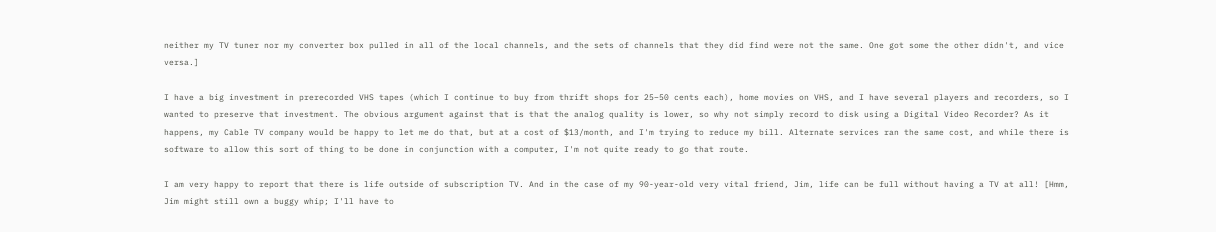neither my TV tuner nor my converter box pulled in all of the local channels, and the sets of channels that they did find were not the same. One got some the other didn't, and vice versa.]

I have a big investment in prerecorded VHS tapes (which I continue to buy from thrift shops for 25–50 cents each), home movies on VHS, and I have several players and recorders, so I wanted to preserve that investment. The obvious argument against that is that the analog quality is lower, so why not simply record to disk using a Digital Video Recorder? As it happens, my Cable TV company would be happy to let me do that, but at a cost of $13/month, and I'm trying to reduce my bill. Alternate services ran the same cost, and while there is software to allow this sort of thing to be done in conjunction with a computer, I'm not quite ready to go that route.

I am very happy to report that there is life outside of subscription TV. And in the case of my 90-year-old very vital friend, Jim, life can be full without having a TV at all! [Hmm, Jim might still own a buggy whip; I'll have to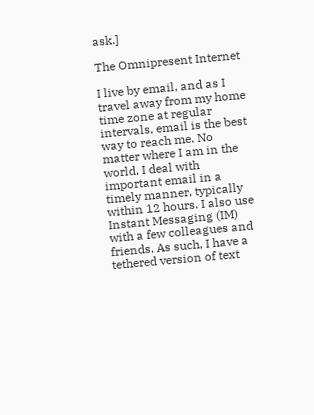ask.]

The Omnipresent Internet

I live by email, and as I travel away from my home time zone at regular intervals, email is the best way to reach me. No matter where I am in the world, I deal with important email in a timely manner, typically within 12 hours. I also use Instant Messaging (IM) with a few colleagues and friends. As such, I have a tethered version of text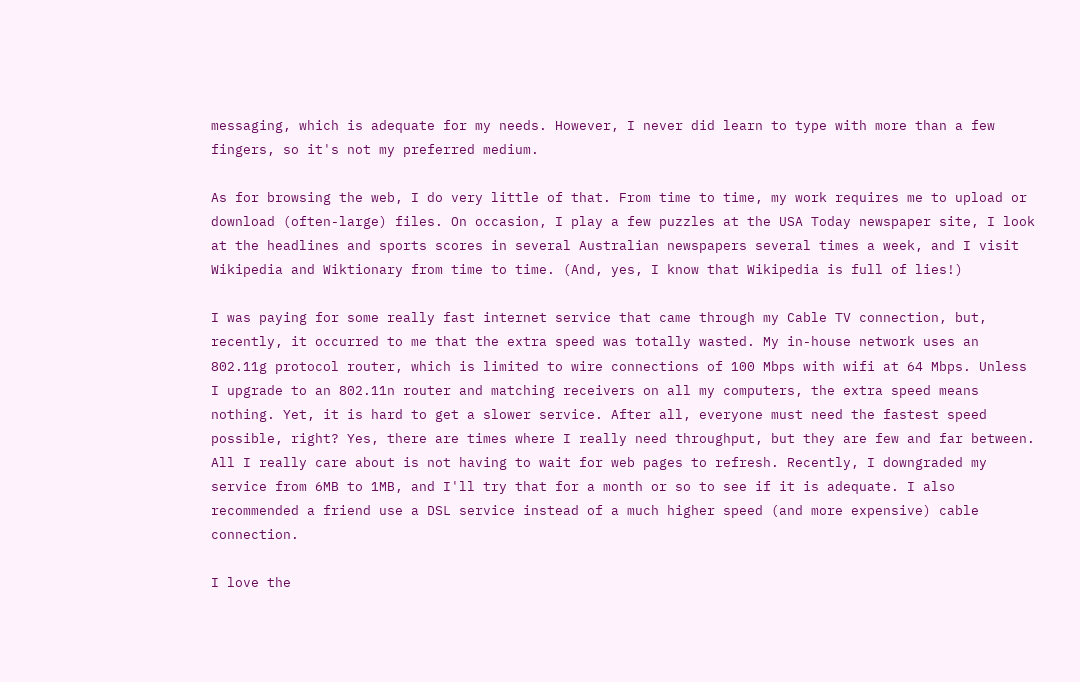messaging, which is adequate for my needs. However, I never did learn to type with more than a few fingers, so it's not my preferred medium.

As for browsing the web, I do very little of that. From time to time, my work requires me to upload or download (often-large) files. On occasion, I play a few puzzles at the USA Today newspaper site, I look at the headlines and sports scores in several Australian newspapers several times a week, and I visit Wikipedia and Wiktionary from time to time. (And, yes, I know that Wikipedia is full of lies!)

I was paying for some really fast internet service that came through my Cable TV connection, but, recently, it occurred to me that the extra speed was totally wasted. My in-house network uses an 802.11g protocol router, which is limited to wire connections of 100 Mbps with wifi at 64 Mbps. Unless I upgrade to an 802.11n router and matching receivers on all my computers, the extra speed means nothing. Yet, it is hard to get a slower service. After all, everyone must need the fastest speed possible, right? Yes, there are times where I really need throughput, but they are few and far between. All I really care about is not having to wait for web pages to refresh. Recently, I downgraded my service from 6MB to 1MB, and I'll try that for a month or so to see if it is adequate. I also recommended a friend use a DSL service instead of a much higher speed (and more expensive) cable connection.

I love the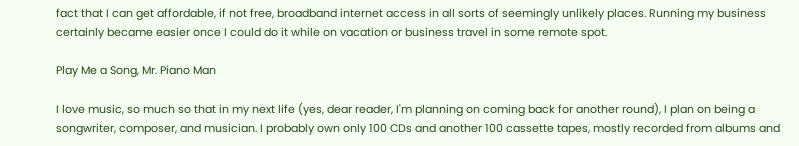fact that I can get affordable, if not free, broadband internet access in all sorts of seemingly unlikely places. Running my business certainly became easier once I could do it while on vacation or business travel in some remote spot.

Play Me a Song, Mr. Piano Man

I love music, so much so that in my next life (yes, dear reader, I'm planning on coming back for another round), I plan on being a songwriter, composer, and musician. I probably own only 100 CDs and another 100 cassette tapes, mostly recorded from albums and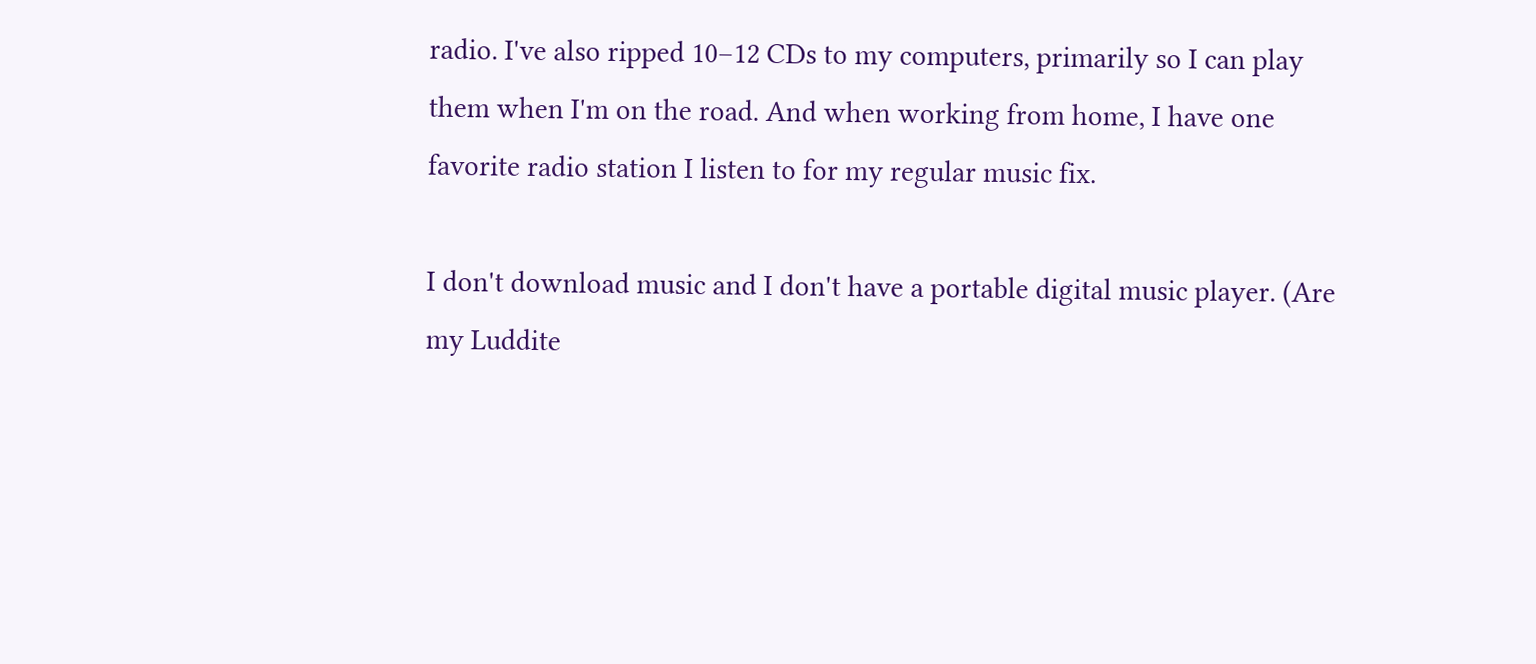radio. I've also ripped 10–12 CDs to my computers, primarily so I can play them when I'm on the road. And when working from home, I have one favorite radio station I listen to for my regular music fix.

I don't download music and I don't have a portable digital music player. (Are my Luddite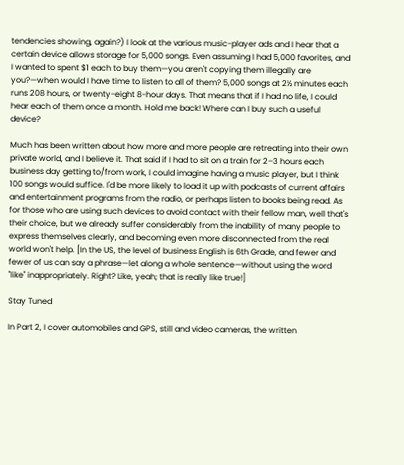tendencies showing, again?) I look at the various music-player ads and I hear that a certain device allows storage for 5,000 songs. Even assuming I had 5,000 favorites, and I wanted to spent $1 each to buy them—you aren't copying them illegally are you?—when would I have time to listen to all of them? 5,000 songs at 2½ minutes each runs 208 hours, or twenty-eight 8-hour days. That means that if I had no life, I could hear each of them once a month. Hold me back! Where can I buy such a useful device?

Much has been written about how more and more people are retreating into their own private world, and I believe it. That said if I had to sit on a train for 2–3 hours each business day getting to/from work, I could imagine having a music player, but I think 100 songs would suffice. I'd be more likely to load it up with podcasts of current affairs and entertainment programs from the radio, or perhaps listen to books being read. As for those who are using such devices to avoid contact with their fellow man, well that's their choice, but we already suffer considerably from the inability of many people to express themselves clearly, and becoming even more disconnected from the real world won't help. [In the US, the level of business English is 6th Grade, and fewer and fewer of us can say a phrase—let along a whole sentence—without using the word "like" inappropriately. Right? Like, yeah; that is really like true!]

Stay Tuned

In Part 2, I cover automobiles and GPS, still and video cameras, the written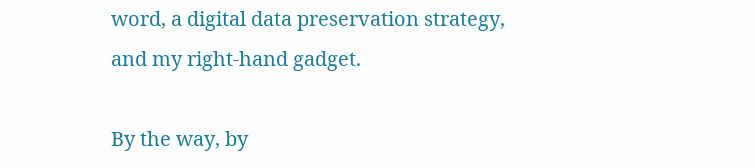word, a digital data preservation strategy, and my right-hand gadget.

By the way, by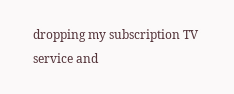dropping my subscription TV service and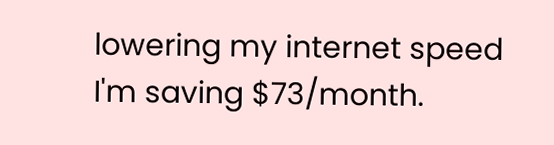lowering my internet speed I'm saving $73/month.